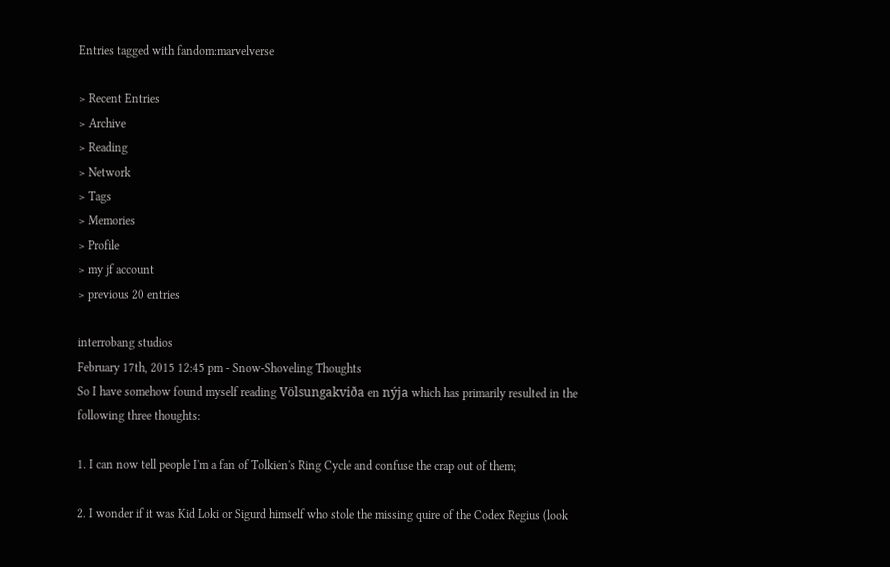Entries tagged with fandom:marvelverse

> Recent Entries
> Archive
> Reading
> Network
> Tags
> Memories
> Profile
> my jf account
> previous 20 entries

interrobang studios
February 17th, 2015 12:45 pm - Snow-Shoveling Thoughts
So I have somehow found myself reading Völsungakviða en nýja which has primarily resulted in the following three thoughts:

1. I can now tell people I'm a fan of Tolkien's Ring Cycle and confuse the crap out of them;

2. I wonder if it was Kid Loki or Sigurd himself who stole the missing quire of the Codex Regius (look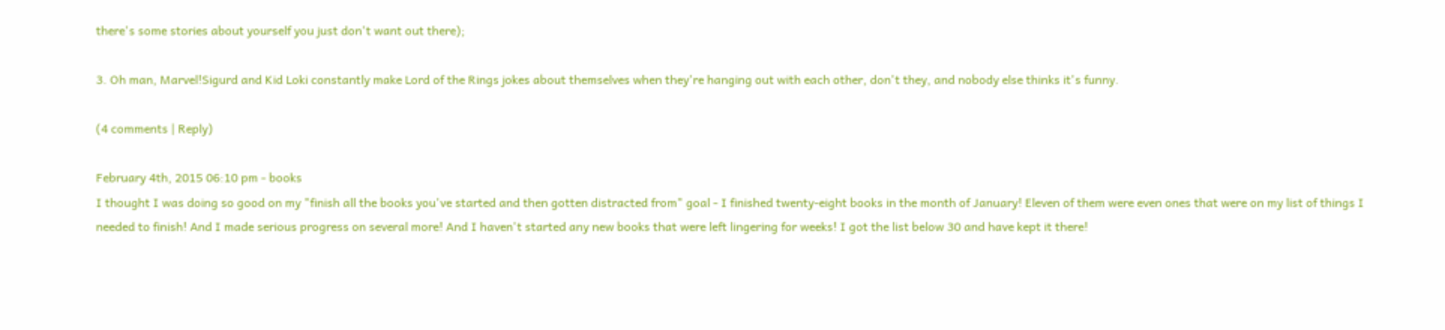there's some stories about yourself you just don't want out there);

3. Oh man, Marvel!Sigurd and Kid Loki constantly make Lord of the Rings jokes about themselves when they're hanging out with each other, don't they, and nobody else thinks it's funny.

(4 comments | Reply)

February 4th, 2015 06:10 pm - books
I thought I was doing so good on my "finish all the books you've started and then gotten distracted from" goal - I finished twenty-eight books in the month of January! Eleven of them were even ones that were on my list of things I needed to finish! And I made serious progress on several more! And I haven't started any new books that were left lingering for weeks! I got the list below 30 and have kept it there!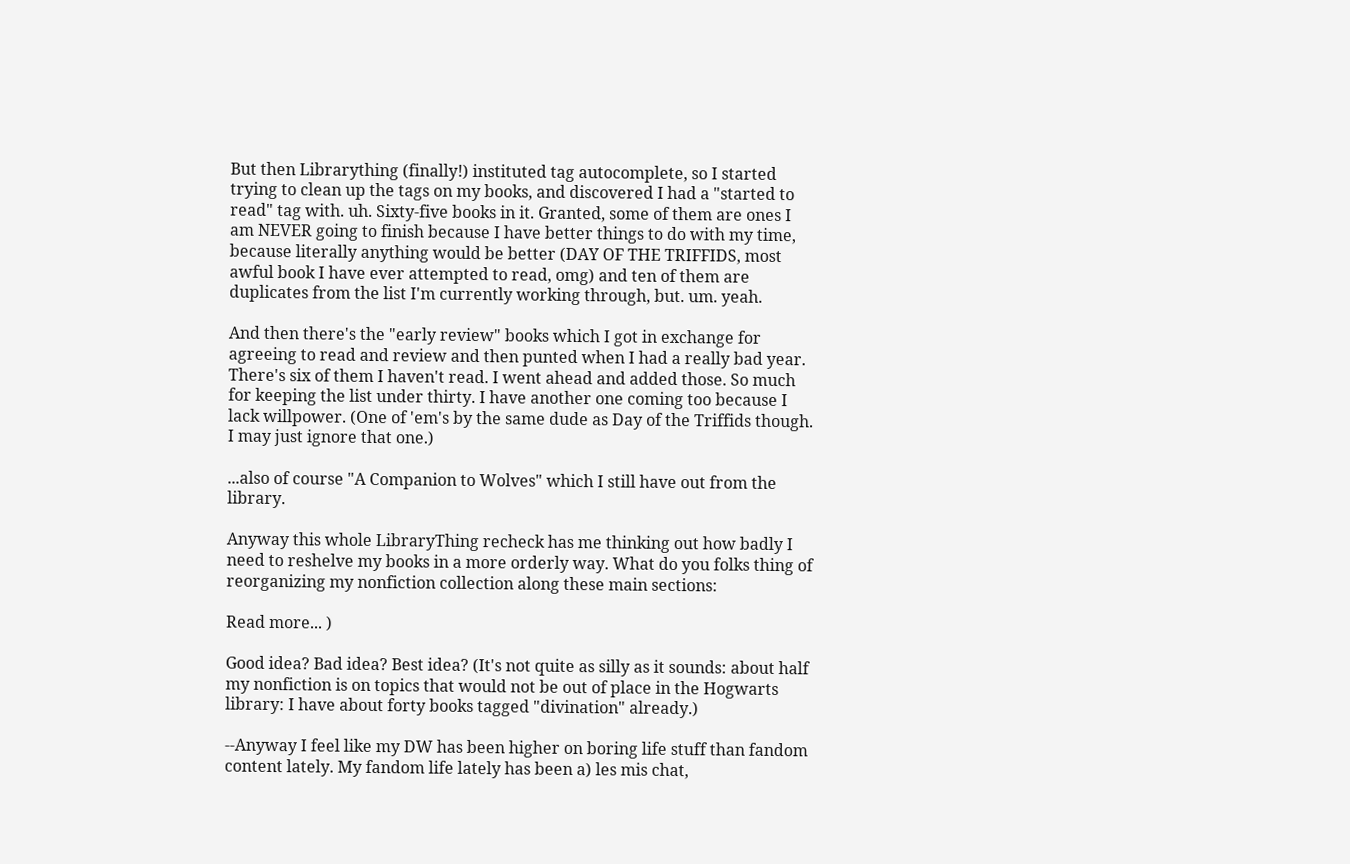But then Librarything (finally!) instituted tag autocomplete, so I started trying to clean up the tags on my books, and discovered I had a "started to read" tag with. uh. Sixty-five books in it. Granted, some of them are ones I am NEVER going to finish because I have better things to do with my time, because literally anything would be better (DAY OF THE TRIFFIDS, most awful book I have ever attempted to read, omg) and ten of them are duplicates from the list I'm currently working through, but. um. yeah.

And then there's the "early review" books which I got in exchange for agreeing to read and review and then punted when I had a really bad year. There's six of them I haven't read. I went ahead and added those. So much for keeping the list under thirty. I have another one coming too because I lack willpower. (One of 'em's by the same dude as Day of the Triffids though. I may just ignore that one.)

...also of course "A Companion to Wolves" which I still have out from the library.

Anyway this whole LibraryThing recheck has me thinking out how badly I need to reshelve my books in a more orderly way. What do you folks thing of reorganizing my nonfiction collection along these main sections:

Read more... )

Good idea? Bad idea? Best idea? (It's not quite as silly as it sounds: about half my nonfiction is on topics that would not be out of place in the Hogwarts library: I have about forty books tagged "divination" already.)

--Anyway I feel like my DW has been higher on boring life stuff than fandom content lately. My fandom life lately has been a) les mis chat,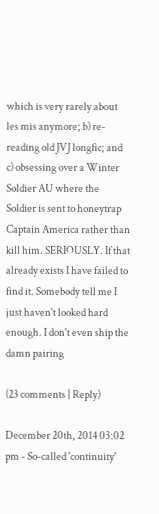which is very rarely about les mis anymore; b) re-reading old JVJ longfic; and c) obsessing over a Winter Soldier AU where the Soldier is sent to honeytrap Captain America rather than kill him. SERIOUSLY. If that already exists I have failed to find it. Somebody tell me I just haven't looked hard enough. I don't even ship the damn pairing

(23 comments | Reply)

December 20th, 2014 03:02 pm - So-called 'continuity'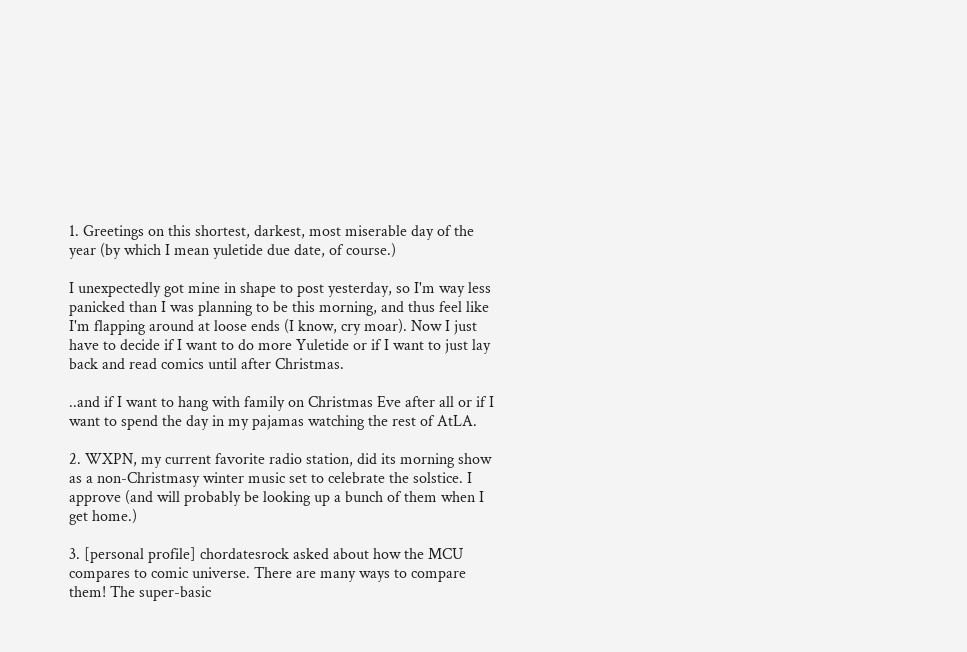1. Greetings on this shortest, darkest, most miserable day of the year (by which I mean yuletide due date, of course.)

I unexpectedly got mine in shape to post yesterday, so I'm way less panicked than I was planning to be this morning, and thus feel like I'm flapping around at loose ends (I know, cry moar). Now I just have to decide if I want to do more Yuletide or if I want to just lay back and read comics until after Christmas.

..and if I want to hang with family on Christmas Eve after all or if I want to spend the day in my pajamas watching the rest of AtLA.

2. WXPN, my current favorite radio station, did its morning show as a non-Christmasy winter music set to celebrate the solstice. I approve (and will probably be looking up a bunch of them when I get home.)

3. [personal profile] chordatesrock asked about how the MCU compares to comic universe. There are many ways to compare them! The super-basic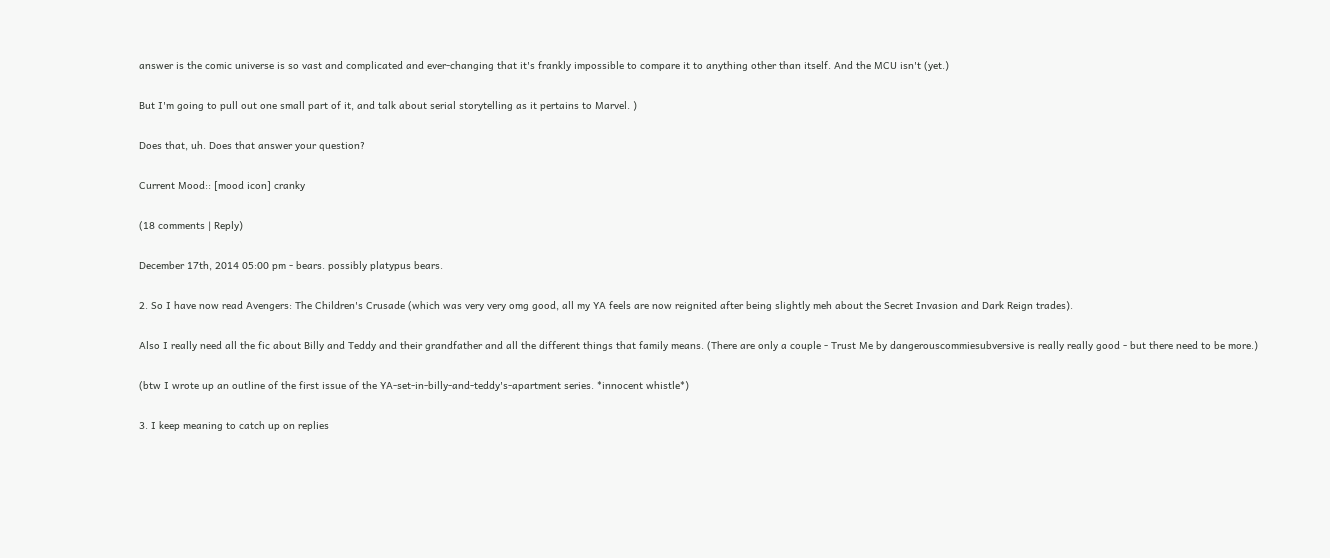answer is the comic universe is so vast and complicated and ever-changing that it's frankly impossible to compare it to anything other than itself. And the MCU isn't (yet.)

But I'm going to pull out one small part of it, and talk about serial storytelling as it pertains to Marvel. )

Does that, uh. Does that answer your question?

Current Mood:: [mood icon] cranky

(18 comments | Reply)

December 17th, 2014 05:00 pm - bears. possibly platypus bears.

2. So I have now read Avengers: The Children's Crusade (which was very very omg good, all my YA feels are now reignited after being slightly meh about the Secret Invasion and Dark Reign trades).

Also I really need all the fic about Billy and Teddy and their grandfather and all the different things that family means. (There are only a couple - Trust Me by dangerouscommiesubversive is really really good - but there need to be more.)

(btw I wrote up an outline of the first issue of the YA-set-in-billy-and-teddy's-apartment series. *innocent whistle*)

3. I keep meaning to catch up on replies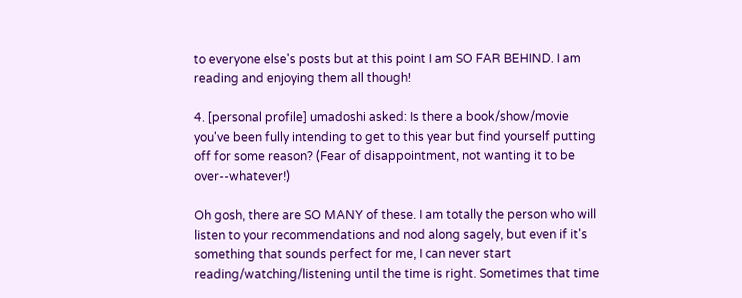to everyone else's posts but at this point I am SO FAR BEHIND. I am reading and enjoying them all though!

4. [personal profile] umadoshi asked: Is there a book/show/movie you've been fully intending to get to this year but find yourself putting off for some reason? (Fear of disappointment, not wanting it to be over--whatever!)

Oh gosh, there are SO MANY of these. I am totally the person who will listen to your recommendations and nod along sagely, but even if it's something that sounds perfect for me, I can never start reading/watching/listening until the time is right. Sometimes that time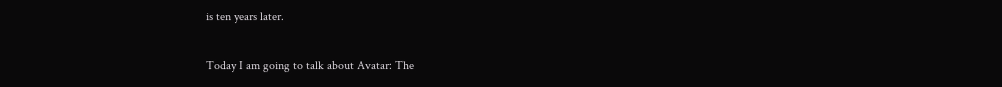is ten years later.

Today I am going to talk about Avatar: The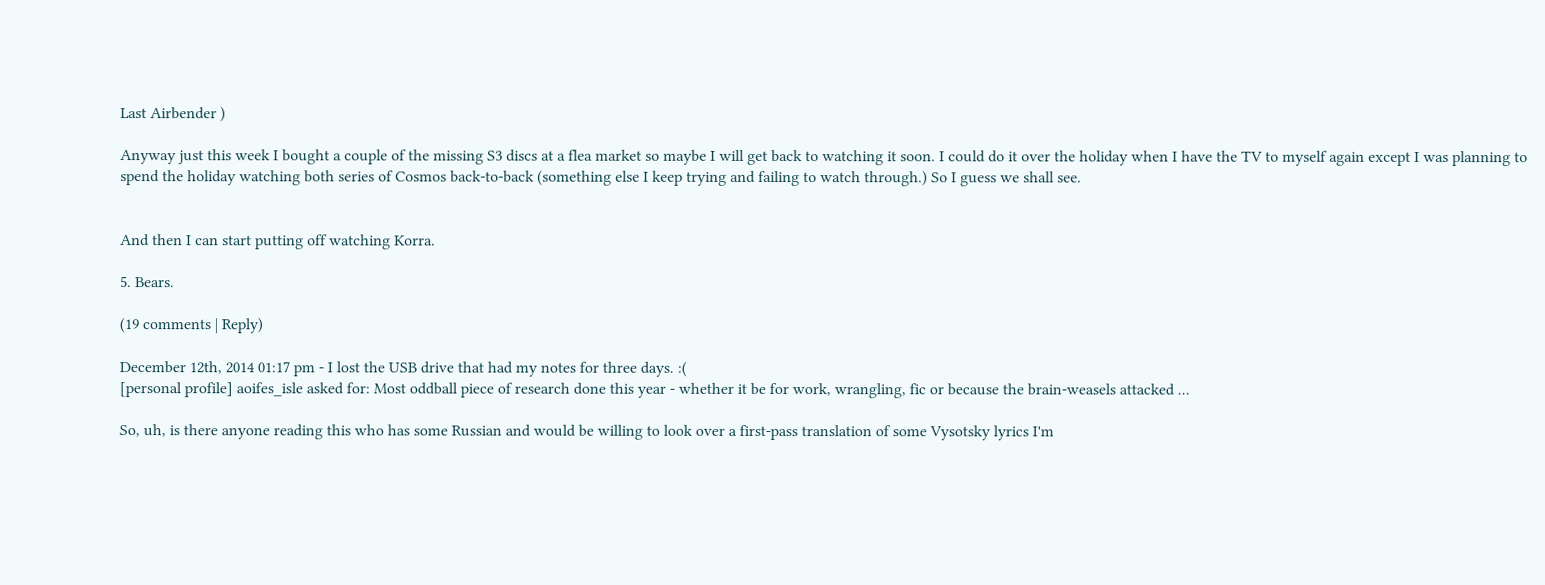Last Airbender )

Anyway just this week I bought a couple of the missing S3 discs at a flea market so maybe I will get back to watching it soon. I could do it over the holiday when I have the TV to myself again except I was planning to spend the holiday watching both series of Cosmos back-to-back (something else I keep trying and failing to watch through.) So I guess we shall see.


And then I can start putting off watching Korra.

5. Bears.

(19 comments | Reply)

December 12th, 2014 01:17 pm - I lost the USB drive that had my notes for three days. :(
[personal profile] aoifes_isle asked for: Most oddball piece of research done this year - whether it be for work, wrangling, fic or because the brain-weasels attacked ...

So, uh, is there anyone reading this who has some Russian and would be willing to look over a first-pass translation of some Vysotsky lyrics I'm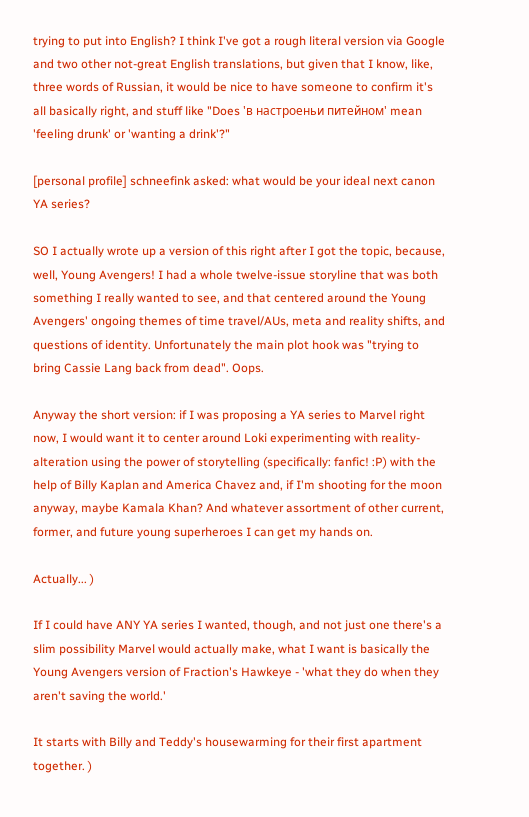trying to put into English? I think I've got a rough literal version via Google and two other not-great English translations, but given that I know, like, three words of Russian, it would be nice to have someone to confirm it's all basically right, and stuff like "Does 'в настроеньи питейном' mean 'feeling drunk' or 'wanting a drink'?"

[personal profile] schneefink asked: what would be your ideal next canon YA series?

SO I actually wrote up a version of this right after I got the topic, because, well, Young Avengers! I had a whole twelve-issue storyline that was both something I really wanted to see, and that centered around the Young Avengers' ongoing themes of time travel/AUs, meta and reality shifts, and questions of identity. Unfortunately the main plot hook was "trying to bring Cassie Lang back from dead". Oops.

Anyway the short version: if I was proposing a YA series to Marvel right now, I would want it to center around Loki experimenting with reality-alteration using the power of storytelling (specifically: fanfic! :P) with the help of Billy Kaplan and America Chavez and, if I'm shooting for the moon anyway, maybe Kamala Khan? And whatever assortment of other current, former, and future young superheroes I can get my hands on.

Actually... )

If I could have ANY YA series I wanted, though, and not just one there's a slim possibility Marvel would actually make, what I want is basically the Young Avengers version of Fraction's Hawkeye - 'what they do when they aren't saving the world.'

It starts with Billy and Teddy's housewarming for their first apartment together. )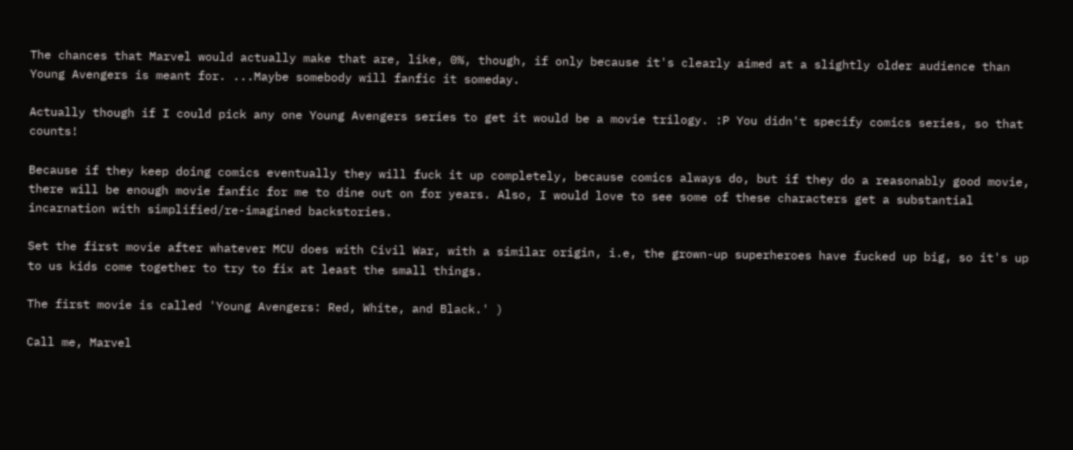The chances that Marvel would actually make that are, like, 0%, though, if only because it's clearly aimed at a slightly older audience than Young Avengers is meant for. ...Maybe somebody will fanfic it someday.

Actually though if I could pick any one Young Avengers series to get it would be a movie trilogy. :P You didn't specify comics series, so that counts!

Because if they keep doing comics eventually they will fuck it up completely, because comics always do, but if they do a reasonably good movie, there will be enough movie fanfic for me to dine out on for years. Also, I would love to see some of these characters get a substantial incarnation with simplified/re-imagined backstories.

Set the first movie after whatever MCU does with Civil War, with a similar origin, i.e, the grown-up superheroes have fucked up big, so it's up to us kids come together to try to fix at least the small things.

The first movie is called 'Young Avengers: Red, White, and Black.' )

Call me, Marvel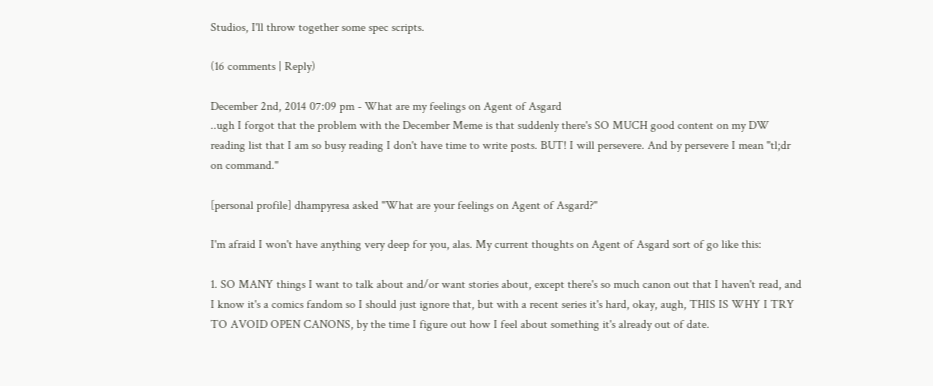Studios, I'll throw together some spec scripts.

(16 comments | Reply)

December 2nd, 2014 07:09 pm - What are my feelings on Agent of Asgard
..ugh I forgot that the problem with the December Meme is that suddenly there's SO MUCH good content on my DW reading list that I am so busy reading I don't have time to write posts. BUT! I will persevere. And by persevere I mean "tl;dr on command."

[personal profile] dhampyresa asked "What are your feelings on Agent of Asgard?"

I'm afraid I won't have anything very deep for you, alas. My current thoughts on Agent of Asgard sort of go like this:

1. SO MANY things I want to talk about and/or want stories about, except there's so much canon out that I haven't read, and I know it's a comics fandom so I should just ignore that, but with a recent series it's hard, okay, augh, THIS IS WHY I TRY TO AVOID OPEN CANONS, by the time I figure out how I feel about something it's already out of date.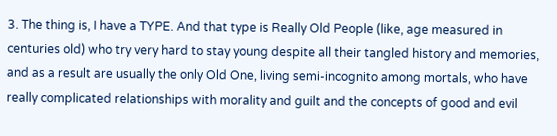3. The thing is, I have a TYPE. And that type is Really Old People (like, age measured in centuries old) who try very hard to stay young despite all their tangled history and memories, and as a result are usually the only Old One, living semi-incognito among mortals, who have really complicated relationships with morality and guilt and the concepts of good and evil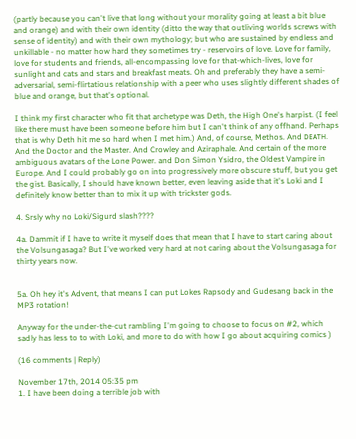(partly because you can't live that long without your morality going at least a bit blue and orange) and with their own identity (ditto the way that outliving worlds screws with sense of identity) and with their own mythology; but who are sustained by endless and unkillable - no matter how hard they sometimes try - reservoirs of love. Love for family, love for students and friends, all-encompassing love for that-which-lives, love for sunlight and cats and stars and breakfast meats. Oh and preferably they have a semi-adversarial, semi-flirtatious relationship with a peer who uses slightly different shades of blue and orange, but that's optional.

I think my first character who fit that archetype was Deth, the High One's harpist. (I feel like there must have been someone before him but I can't think of any offhand. Perhaps that is why Deth hit me so hard when I met him.) And, of course, Methos. And ᴅᴇᴀᴛʜ. And the Doctor and the Master. And Crowley and Aziraphale. And certain of the more ambiguous avatars of the Lone Power. and Don Simon Ysidro, the Oldest Vampire in Europe. And I could probably go on into progressively more obscure stuff, but you get the gist. Basically, I should have known better, even leaving aside that it's Loki and I definitely know better than to mix it up with trickster gods.

4. Srsly why no Loki/Sigurd slash????

4a. Dammit if I have to write it myself does that mean that I have to start caring about the Volsungasaga? But I've worked very hard at not caring about the Volsungasaga for thirty years now.


5a. Oh hey it's Advent, that means I can put Lokes Rapsody and Gudesang back in the MP3 rotation!

Anyway for the under-the-cut rambling I'm going to choose to focus on #2, which sadly has less to to with Loki, and more to do with how I go about acquiring comics )

(16 comments | Reply)

November 17th, 2014 05:35 pm
1. I have been doing a terrible job with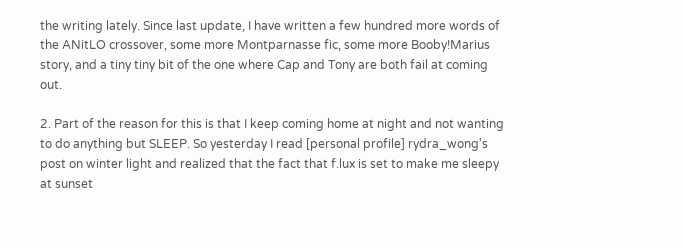the writing lately. Since last update, I have written a few hundred more words of the ANitLO crossover, some more Montparnasse fic, some more Booby!Marius story, and a tiny tiny bit of the one where Cap and Tony are both fail at coming out.

2. Part of the reason for this is that I keep coming home at night and not wanting to do anything but SLEEP. So yesterday I read [personal profile] rydra_wong's post on winter light and realized that the fact that f.lux is set to make me sleepy at sunset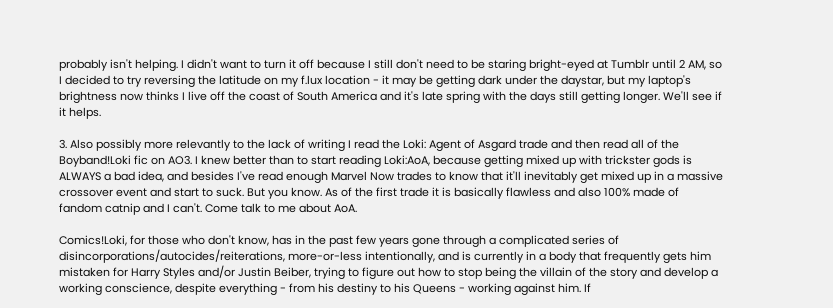probably isn't helping. I didn't want to turn it off because I still don't need to be staring bright-eyed at Tumblr until 2 AM, so I decided to try reversing the latitude on my f.lux location - it may be getting dark under the daystar, but my laptop's brightness now thinks I live off the coast of South America and it's late spring with the days still getting longer. We'll see if it helps.

3. Also possibly more relevantly to the lack of writing I read the Loki: Agent of Asgard trade and then read all of the Boyband!Loki fic on AO3. I knew better than to start reading Loki:AoA, because getting mixed up with trickster gods is ALWAYS a bad idea, and besides I've read enough Marvel Now trades to know that it'll inevitably get mixed up in a massive crossover event and start to suck. But you know. As of the first trade it is basically flawless and also 100% made of fandom catnip and I can't. Come talk to me about AoA.

Comics!Loki, for those who don't know, has in the past few years gone through a complicated series of disincorporations/autocides/reiterations, more-or-less intentionally, and is currently in a body that frequently gets him mistaken for Harry Styles and/or Justin Beiber, trying to figure out how to stop being the villain of the story and develop a working conscience, despite everything - from his destiny to his Queens - working against him. If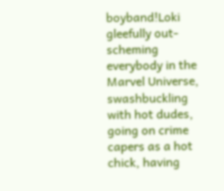boyband!Loki gleefully out-scheming everybody in the Marvel Universe, swashbuckling with hot dudes, going on crime capers as a hot chick, having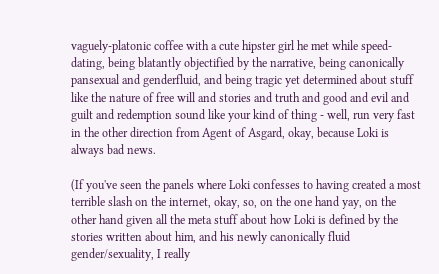vaguely-platonic coffee with a cute hipster girl he met while speed-dating, being blatantly objectified by the narrative, being canonically pansexual and genderfluid, and being tragic yet determined about stuff like the nature of free will and stories and truth and good and evil and guilt and redemption sound like your kind of thing - well, run very fast in the other direction from Agent of Asgard, okay, because Loki is always bad news.

(If you've seen the panels where Loki confesses to having created a most terrible slash on the internet, okay, so, on the one hand yay, on the other hand given all the meta stuff about how Loki is defined by the stories written about him, and his newly canonically fluid gender/sexuality, I really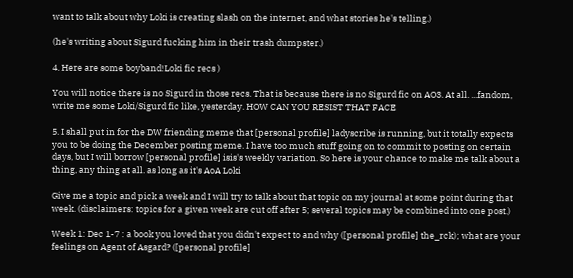want to talk about why Loki is creating slash on the internet, and what stories he's telling.)

(he's writing about Sigurd fucking him in their trash dumpster.)

4. Here are some boyband!Loki fic recs )

You will notice there is no Sigurd in those recs. That is because there is no Sigurd fic on AO3. At all. ...fandom, write me some Loki/Sigurd fic like, yesterday. HOW CAN YOU RESIST THAT FACE

5. I shall put in for the DW friending meme that [personal profile] ladyscribe is running, but it totally expects you to be doing the December posting meme. I have too much stuff going on to commit to posting on certain days, but I will borrow [personal profile] isis's weekly variation. So here is your chance to make me talk about a thing, any thing at all. as long as it's AoA Loki

Give me a topic and pick a week and I will try to talk about that topic on my journal at some point during that week. (disclaimers: topics for a given week are cut off after 5; several topics may be combined into one post.)

Week 1: Dec 1-7 : a book you loved that you didn't expect to and why ([personal profile] the_rck); what are your feelings on Agent of Asgard? ([personal profile]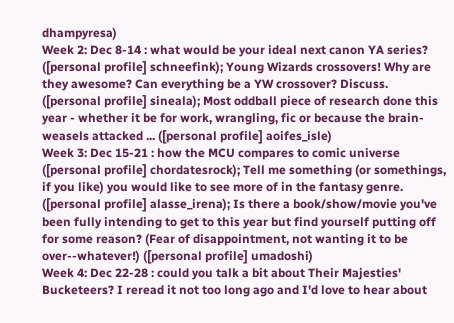dhampyresa)
Week 2: Dec 8-14 : what would be your ideal next canon YA series? ([personal profile] schneefink); Young Wizards crossovers! Why are they awesome? Can everything be a YW crossover? Discuss. ([personal profile] sineala); Most oddball piece of research done this year - whether it be for work, wrangling, fic or because the brain-weasels attacked ... ([personal profile] aoifes_isle)
Week 3: Dec 15-21 : how the MCU compares to comic universe ([personal profile] chordatesrock); Tell me something (or somethings, if you like) you would like to see more of in the fantasy genre. ([personal profile] alasse_irena); Is there a book/show/movie you've been fully intending to get to this year but find yourself putting off for some reason? (Fear of disappointment, not wanting it to be over--whatever!) ([personal profile] umadoshi)
Week 4: Dec 22-28 : could you talk a bit about Their Majesties' Bucketeers? I reread it not too long ago and I'd love to hear about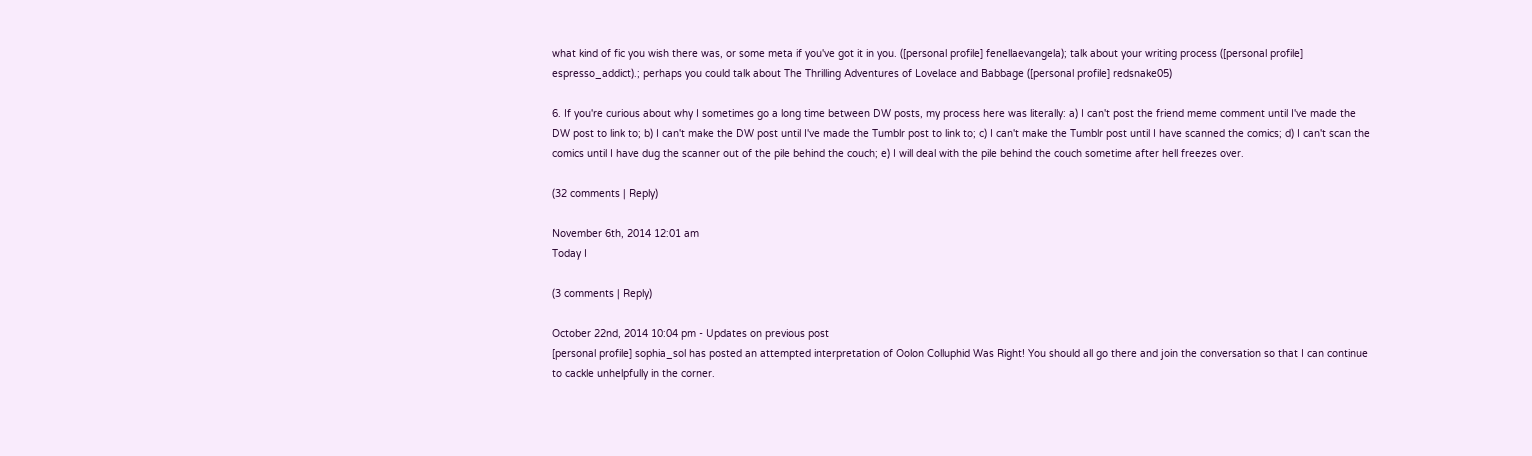what kind of fic you wish there was, or some meta if you've got it in you. ([personal profile] fenellaevangela); talk about your writing process ([personal profile] espresso_addict).; perhaps you could talk about The Thrilling Adventures of Lovelace and Babbage ([personal profile] redsnake05)

6. If you're curious about why I sometimes go a long time between DW posts, my process here was literally: a) I can't post the friend meme comment until I've made the DW post to link to; b) I can't make the DW post until I've made the Tumblr post to link to; c) I can't make the Tumblr post until I have scanned the comics; d) I can't scan the comics until I have dug the scanner out of the pile behind the couch; e) I will deal with the pile behind the couch sometime after hell freezes over.

(32 comments | Reply)

November 6th, 2014 12:01 am
Today I

(3 comments | Reply)

October 22nd, 2014 10:04 pm - Updates on previous post
[personal profile] sophia_sol has posted an attempted interpretation of Oolon Colluphid Was Right! You should all go there and join the conversation so that I can continue to cackle unhelpfully in the corner.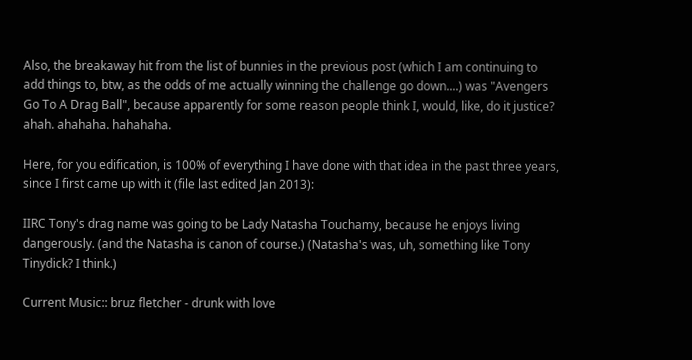Also, the breakaway hit from the list of bunnies in the previous post (which I am continuing to add things to, btw, as the odds of me actually winning the challenge go down....) was "Avengers Go To A Drag Ball", because apparently for some reason people think I, would, like, do it justice? ahah. ahahaha. hahahaha.

Here, for you edification, is 100% of everything I have done with that idea in the past three years, since I first came up with it (file last edited Jan 2013):

IIRC Tony's drag name was going to be Lady Natasha Touchamy, because he enjoys living dangerously. (and the Natasha is canon of course.) (Natasha's was, uh, something like Tony Tinydick? I think.)

Current Music:: bruz fletcher - drunk with love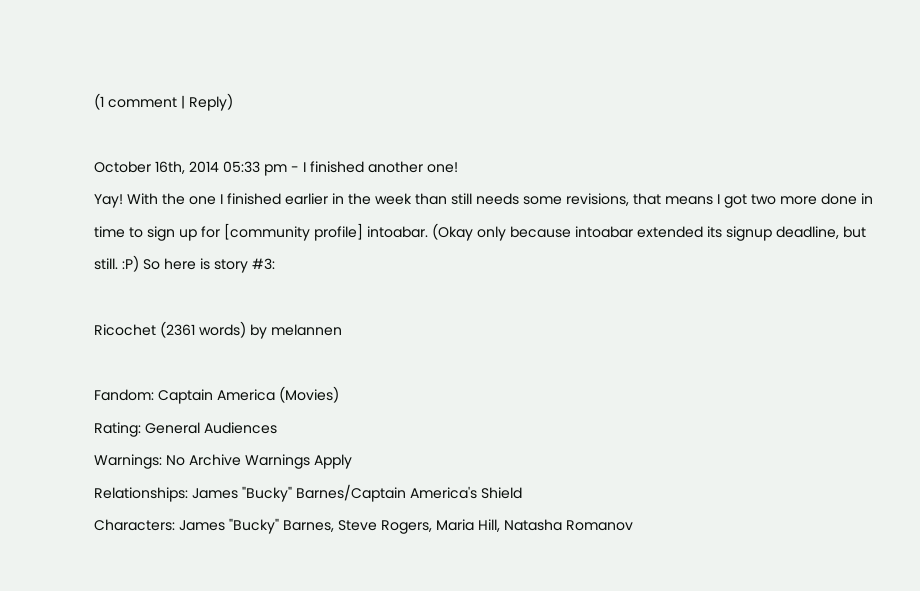(1 comment | Reply)

October 16th, 2014 05:33 pm - I finished another one!
Yay! With the one I finished earlier in the week than still needs some revisions, that means I got two more done in time to sign up for [community profile] intoabar. (Okay only because intoabar extended its signup deadline, but still. :P) So here is story #3:

Ricochet (2361 words) by melannen

Fandom: Captain America (Movies)
Rating: General Audiences
Warnings: No Archive Warnings Apply
Relationships: James "Bucky" Barnes/Captain America's Shield
Characters: James "Bucky" Barnes, Steve Rogers, Maria Hill, Natasha Romanov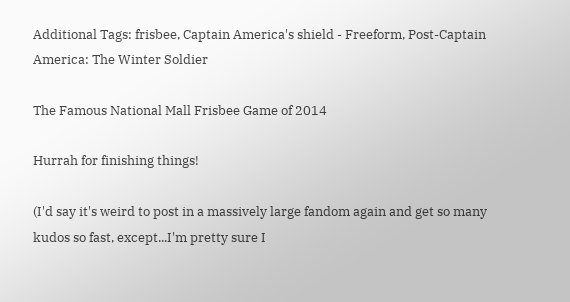Additional Tags: frisbee, Captain America's shield - Freeform, Post-Captain America: The Winter Soldier

The Famous National Mall Frisbee Game of 2014

Hurrah for finishing things!

(I'd say it's weird to post in a massively large fandom again and get so many kudos so fast, except...I'm pretty sure I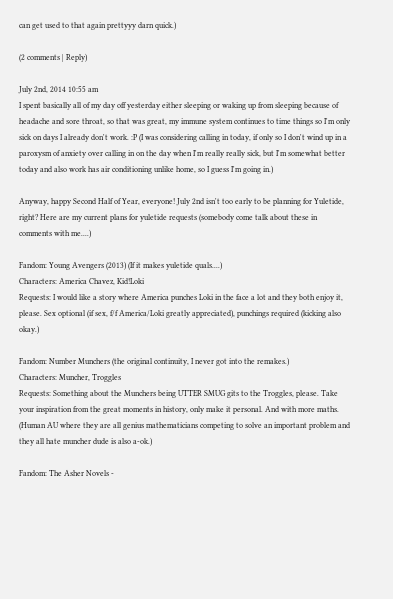can get used to that again prettyyy darn quick.)

(2 comments | Reply)

July 2nd, 2014 10:55 am
I spent basically all of my day off yesterday either sleeping or waking up from sleeping because of headache and sore throat, so that was great, my immune system continues to time things so I'm only sick on days I already don't work. :P (I was considering calling in today, if only so I don't wind up in a paroxysm of anxiety over calling in on the day when I'm really really sick, but I'm somewhat better today and also work has air conditioning unlike home, so I guess I'm going in.)

Anyway, happy Second Half of Year, everyone! July 2nd isn't too early to be planning for Yuletide, right? Here are my current plans for yuletide requests (somebody come talk about these in comments with me....)

Fandom: Young Avengers (2013) (If it makes yuletide quals....)
Characters: America Chavez, Kid!Loki
Requests: I would like a story where America punches Loki in the face a lot and they both enjoy it, please. Sex optional (if sex, f/f America/Loki greatly appreciated), punchings required (kicking also okay.)

Fandom: Number Munchers (the original continuity, I never got into the remakes.)
Characters: Muncher, Troggles
Requests: Something about the Munchers being UTTER SMUG gits to the Troggles, please. Take your inspiration from the great moments in history, only make it personal. And with more maths. (Human AU where they are all genius mathematicians competing to solve an important problem and they all hate muncher dude is also a-ok.)

Fandom: The Asher Novels -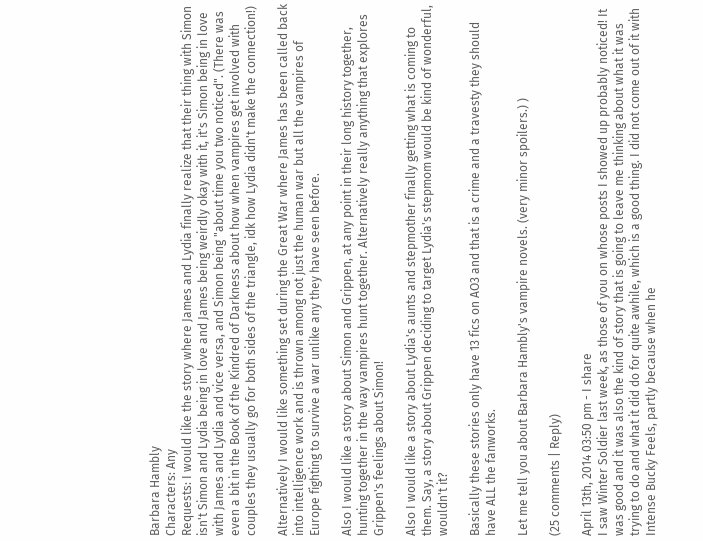Barbara Hambly
Characters: Any
Requests: I would like the story where James and Lydia finally realize that their thing with Simon isn't Simon and Lydia being in love and James being weirdly okay with it, it's Simon being in love with James and Lydia and vice versa, and Simon being "about time you two noticed". (There was even a bit in the Book of the Kindred of Darkness about how when vampires get involved with couples they usually go for both sides of the triangle, idk how Lydia didn't make the connection!)

Alternatively I would like something set during the Great War where James has been called back into intelligence work and is thrown among not just the human war but all the vampires of Europe fighting to survive a war unlike any they have seen before.

Also I would like a story about Simon and Grippen, at any point in their long history together, hunting together in the way vampires hunt together. Alternatively really anything that explores Grippen's feelings about Simon!

Also I would like a story about Lydia's aunts and stepmother finally getting what is coming to them. Say, a story about Grippen deciding to target Lydia's stepmom would be kind of wonderful, wouldn't it?

Basically these stories only have 13 fics on AO3 and that is a crime and a travesty they should have ALL the fanworks.

Let me tell you about Barbara Hambly's vampire novels. (very minor spoilers.) )

(25 comments | Reply)

April 13th, 2014 03:50 pm - I share
I saw Winter Soldier last week, as those of you on whose posts I showed up probably noticed! It was good and it was also the kind of story that is going to leave me thinking about what it was trying to do and what it did do for quite awhile, which is a good thing. I did not come out of it with Intense Bucky Feels, partly because when he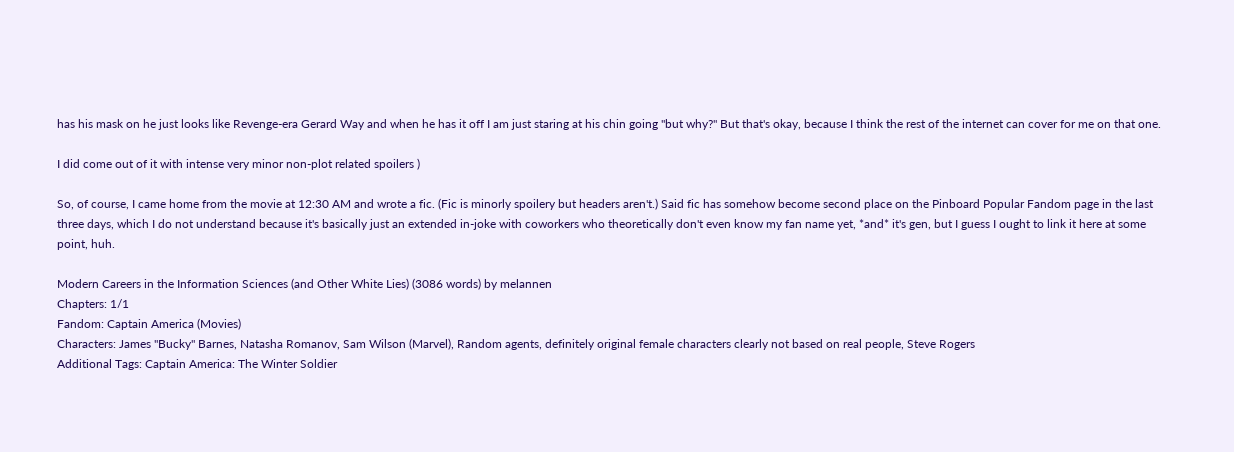has his mask on he just looks like Revenge-era Gerard Way and when he has it off I am just staring at his chin going "but why?" But that's okay, because I think the rest of the internet can cover for me on that one.

I did come out of it with intense very minor non-plot related spoilers )

So, of course, I came home from the movie at 12:30 AM and wrote a fic. (Fic is minorly spoilery but headers aren't.) Said fic has somehow become second place on the Pinboard Popular Fandom page in the last three days, which I do not understand because it's basically just an extended in-joke with coworkers who theoretically don't even know my fan name yet, *and* it's gen, but I guess I ought to link it here at some point, huh.

Modern Careers in the Information Sciences (and Other White Lies) (3086 words) by melannen
Chapters: 1/1
Fandom: Captain America (Movies)
Characters: James "Bucky" Barnes, Natasha Romanov, Sam Wilson (Marvel), Random agents, definitely original female characters clearly not based on real people, Steve Rogers
Additional Tags: Captain America: The Winter Soldier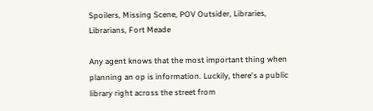Spoilers, Missing Scene, POV Outsider, Libraries, Librarians, Fort Meade

Any agent knows that the most important thing when planning an op is information. Luckily, there's a public library right across the street from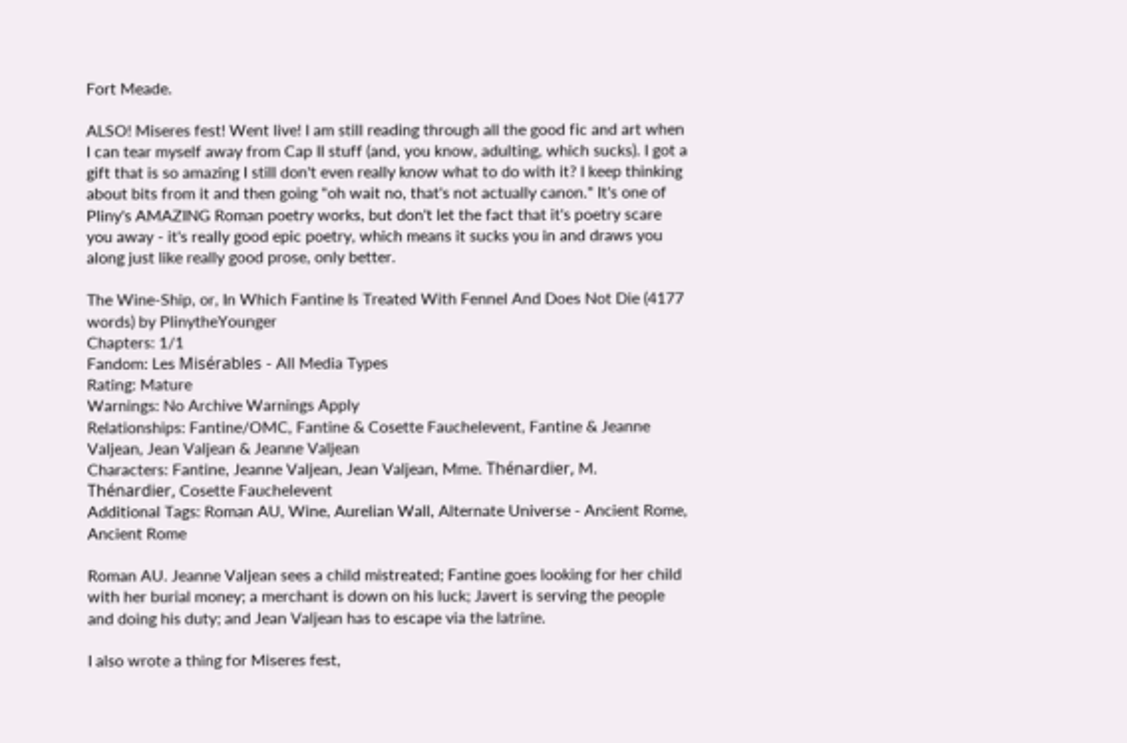Fort Meade.

ALSO! Miseres fest! Went live! I am still reading through all the good fic and art when I can tear myself away from Cap II stuff (and, you know, adulting, which sucks). I got a gift that is so amazing I still don't even really know what to do with it? I keep thinking about bits from it and then going "oh wait no, that's not actually canon." It's one of Pliny's AMAZING Roman poetry works, but don't let the fact that it's poetry scare you away - it's really good epic poetry, which means it sucks you in and draws you along just like really good prose, only better.

The Wine-Ship, or, In Which Fantine Is Treated With Fennel And Does Not Die (4177 words) by PlinytheYounger
Chapters: 1/1
Fandom: Les Misérables - All Media Types
Rating: Mature
Warnings: No Archive Warnings Apply
Relationships: Fantine/OMC, Fantine & Cosette Fauchelevent, Fantine & Jeanne Valjean, Jean Valjean & Jeanne Valjean
Characters: Fantine, Jeanne Valjean, Jean Valjean, Mme. Thénardier, M. Thénardier, Cosette Fauchelevent
Additional Tags: Roman AU, Wine, Aurelian Wall, Alternate Universe - Ancient Rome, Ancient Rome

Roman AU. Jeanne Valjean sees a child mistreated; Fantine goes looking for her child with her burial money; a merchant is down on his luck; Javert is serving the people and doing his duty; and Jean Valjean has to escape via the latrine.

I also wrote a thing for Miseres fest,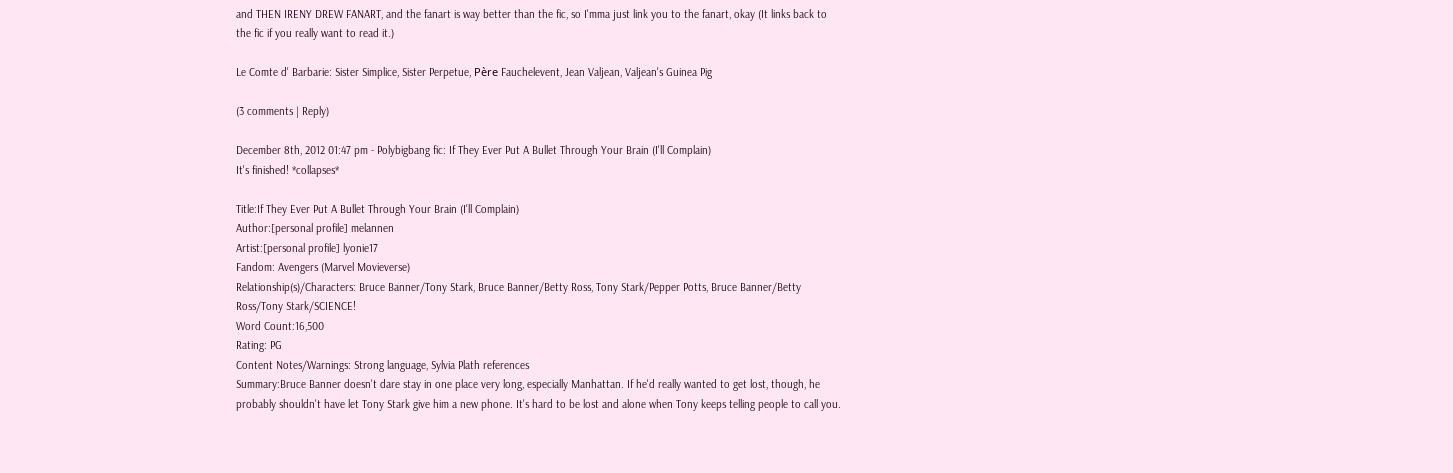and THEN IRENY DREW FANART, and the fanart is way better than the fic, so I'mma just link you to the fanart, okay (It links back to the fic if you really want to read it.)

Le Comte d' Barbarie: Sister Simplice, Sister Perpetue, Père Fauchelevent, Jean Valjean, Valjean's Guinea Pig

(3 comments | Reply)

December 8th, 2012 01:47 pm - Polybigbang fic: If They Ever Put A Bullet Through Your Brain (I'll Complain)
It's finished! *collapses*

Title:If They Ever Put A Bullet Through Your Brain (I'll Complain)
Author:[personal profile] melannen
Artist:[personal profile] lyonie17
Fandom: Avengers (Marvel Movieverse)
Relationship(s)/Characters: Bruce Banner/Tony Stark, Bruce Banner/Betty Ross, Tony Stark/Pepper Potts, Bruce Banner/Betty Ross/Tony Stark/SCIENCE!
Word Count:16,500
Rating: PG
Content Notes/Warnings: Strong language, Sylvia Plath references
Summary:Bruce Banner doesn't dare stay in one place very long, especially Manhattan. If he'd really wanted to get lost, though, he probably shouldn't have let Tony Stark give him a new phone. It's hard to be lost and alone when Tony keeps telling people to call you.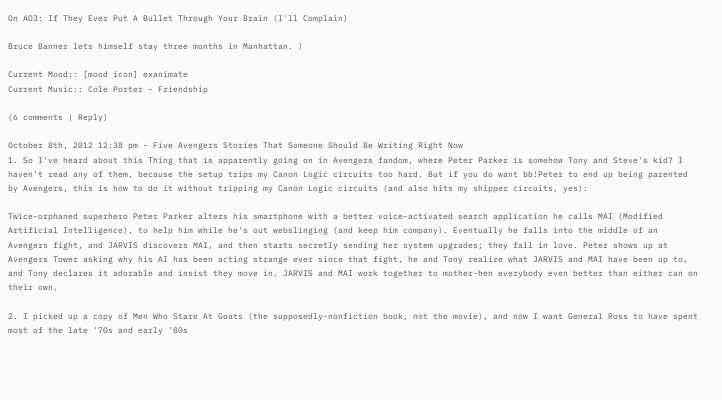On AO3: If They Ever Put A Bullet Through Your Brain (I'll Complain)

Bruce Banner lets himself stay three months in Manhattan. )

Current Mood:: [mood icon] exanimate
Current Music:: Cole Porter - Friendship

(6 comments | Reply)

October 8th, 2012 12:38 pm - Five Avengers Stories That Someone Should Be Writing Right Now
1. So I've heard about this Thing that is apparently going on in Avengers fandom, where Peter Parker is somehow Tony and Steve's kid? I haven't read any of them, because the setup trips my Canon Logic circuits too hard. But if you do want bb!Peter to end up being parented by Avengers, this is how to do it without tripping my Canon Logic circuits (and also hits my shipper circuits, yes):

Twice-orphaned superhero Peter Parker alters his smartphone with a better voice-activated search application he calls MAI (Modified Artificial Intelligence), to help him while he's out webslinging (and keep him company). Eventually he falls into the middle of an Avengers fight, and JARVIS discovers MAI, and then starts secretly sending her system upgrades; they fall in love. Peter shows up at Avengers Tower asking why his AI has been acting strange ever since that fight, he and Tony realize what JARVIS and MAI have been up to, and Tony declares it adorable and insist they move in. JARVIS and MAI work together to mother-hen everybody even better than either can on their own.

2. I picked up a copy of Men Who Stare At Goats (the supposedly-nonfiction book, not the movie), and now I want General Ross to have spent most of the late '70s and early '80s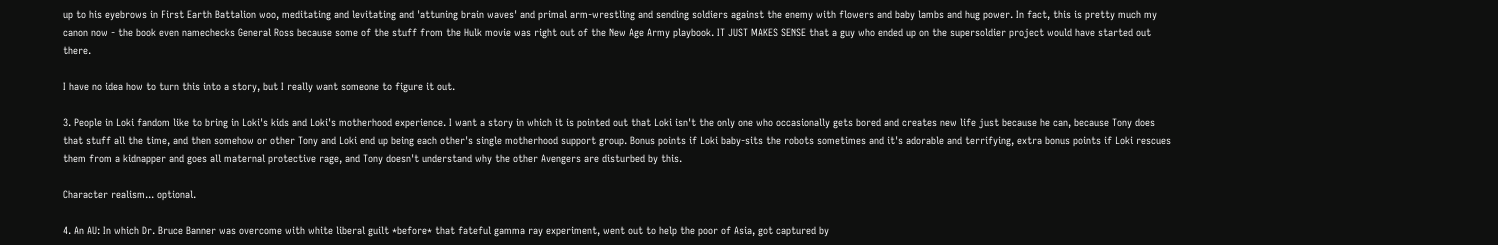up to his eyebrows in First Earth Battalion woo, meditating and levitating and 'attuning brain waves' and primal arm-wrestling and sending soldiers against the enemy with flowers and baby lambs and hug power. In fact, this is pretty much my canon now - the book even namechecks General Ross because some of the stuff from the Hulk movie was right out of the New Age Army playbook. IT JUST MAKES SENSE that a guy who ended up on the supersoldier project would have started out there.

I have no idea how to turn this into a story, but I really want someone to figure it out.

3. People in Loki fandom like to bring in Loki's kids and Loki's motherhood experience. I want a story in which it is pointed out that Loki isn't the only one who occasionally gets bored and creates new life just because he can, because Tony does that stuff all the time, and then somehow or other Tony and Loki end up being each other's single motherhood support group. Bonus points if Loki baby-sits the robots sometimes and it's adorable and terrifying, extra bonus points if Loki rescues them from a kidnapper and goes all maternal protective rage, and Tony doesn't understand why the other Avengers are disturbed by this.

Character realism... optional.

4. An AU: In which Dr. Bruce Banner was overcome with white liberal guilt *before* that fateful gamma ray experiment, went out to help the poor of Asia, got captured by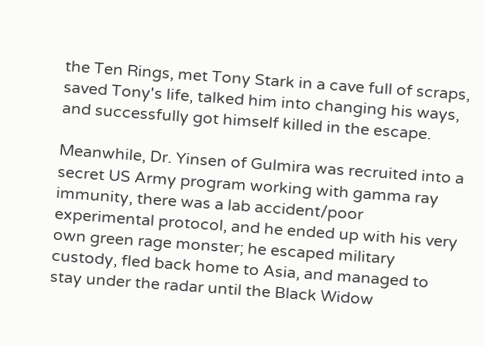the Ten Rings, met Tony Stark in a cave full of scraps, saved Tony's life, talked him into changing his ways, and successfully got himself killed in the escape.

Meanwhile, Dr. Yinsen of Gulmira was recruited into a secret US Army program working with gamma ray immunity, there was a lab accident/poor experimental protocol, and he ended up with his very own green rage monster; he escaped military custody, fled back home to Asia, and managed to stay under the radar until the Black Widow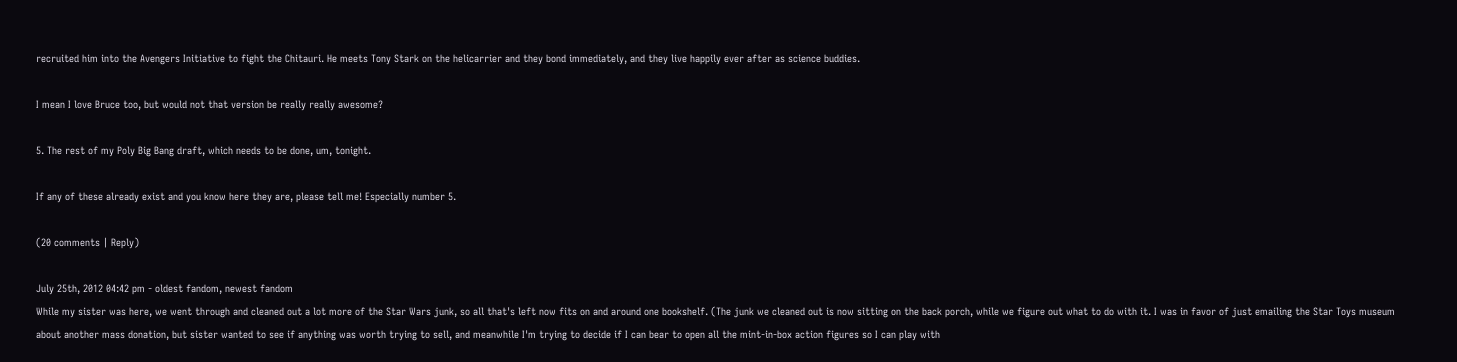recruited him into the Avengers Initiative to fight the Chitauri. He meets Tony Stark on the helicarrier and they bond immediately, and they live happily ever after as science buddies.

I mean I love Bruce too, but would not that version be really really awesome?

5. The rest of my Poly Big Bang draft, which needs to be done, um, tonight.

If any of these already exist and you know here they are, please tell me! Especially number 5.

(20 comments | Reply)

July 25th, 2012 04:42 pm - oldest fandom, newest fandom
While my sister was here, we went through and cleaned out a lot more of the Star Wars junk, so all that's left now fits on and around one bookshelf. (The junk we cleaned out is now sitting on the back porch, while we figure out what to do with it. I was in favor of just emailing the Star Toys museum about another mass donation, but sister wanted to see if anything was worth trying to sell, and meanwhile I'm trying to decide if I can bear to open all the mint-in-box action figures so I can play with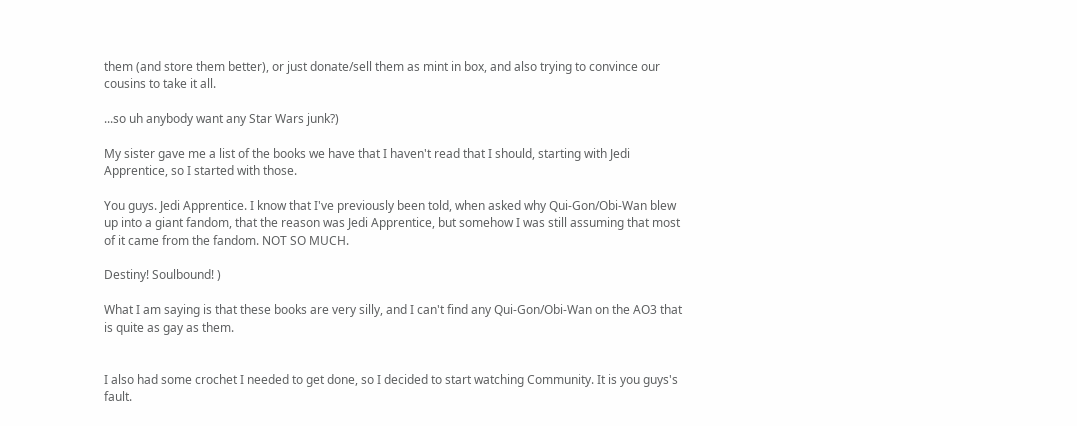them (and store them better), or just donate/sell them as mint in box, and also trying to convince our cousins to take it all.

...so uh anybody want any Star Wars junk?)

My sister gave me a list of the books we have that I haven't read that I should, starting with Jedi Apprentice, so I started with those.

You guys. Jedi Apprentice. I know that I've previously been told, when asked why Qui-Gon/Obi-Wan blew up into a giant fandom, that the reason was Jedi Apprentice, but somehow I was still assuming that most of it came from the fandom. NOT SO MUCH.

Destiny! Soulbound! )

What I am saying is that these books are very silly, and I can't find any Qui-Gon/Obi-Wan on the AO3 that is quite as gay as them.


I also had some crochet I needed to get done, so I decided to start watching Community. It is you guys's fault.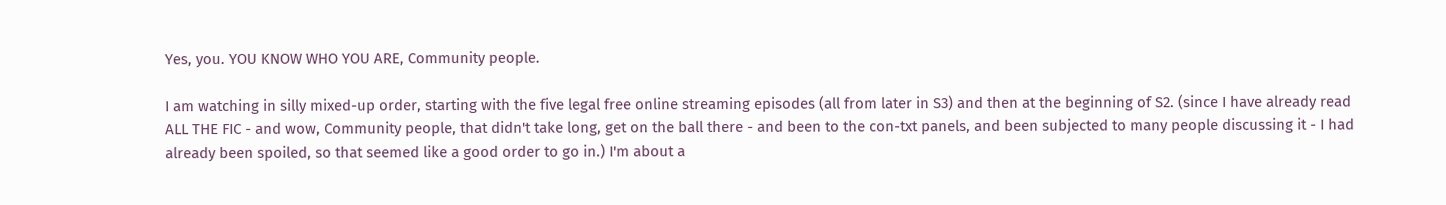Yes, you. YOU KNOW WHO YOU ARE, Community people.

I am watching in silly mixed-up order, starting with the five legal free online streaming episodes (all from later in S3) and then at the beginning of S2. (since I have already read ALL THE FIC - and wow, Community people, that didn't take long, get on the ball there - and been to the con-txt panels, and been subjected to many people discussing it - I had already been spoiled, so that seemed like a good order to go in.) I'm about a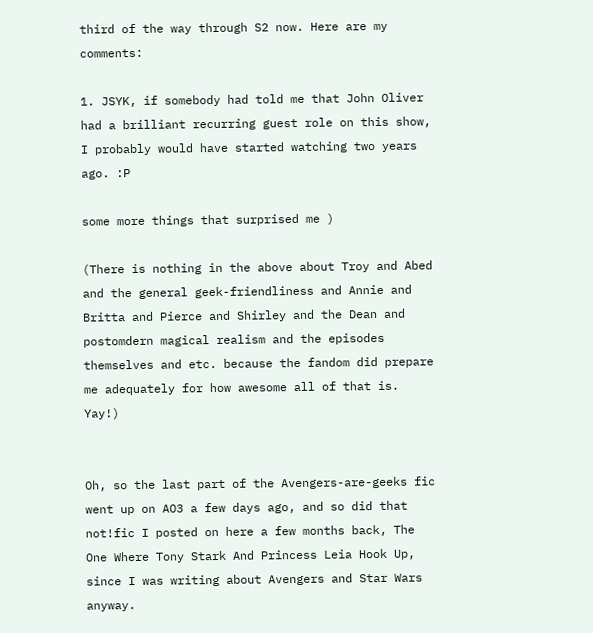third of the way through S2 now. Here are my comments:

1. JSYK, if somebody had told me that John Oliver had a brilliant recurring guest role on this show, I probably would have started watching two years ago. :P

some more things that surprised me )

(There is nothing in the above about Troy and Abed and the general geek-friendliness and Annie and Britta and Pierce and Shirley and the Dean and postomdern magical realism and the episodes themselves and etc. because the fandom did prepare me adequately for how awesome all of that is. Yay!)


Oh, so the last part of the Avengers-are-geeks fic went up on AO3 a few days ago, and so did that not!fic I posted on here a few months back, The One Where Tony Stark And Princess Leia Hook Up, since I was writing about Avengers and Star Wars anyway.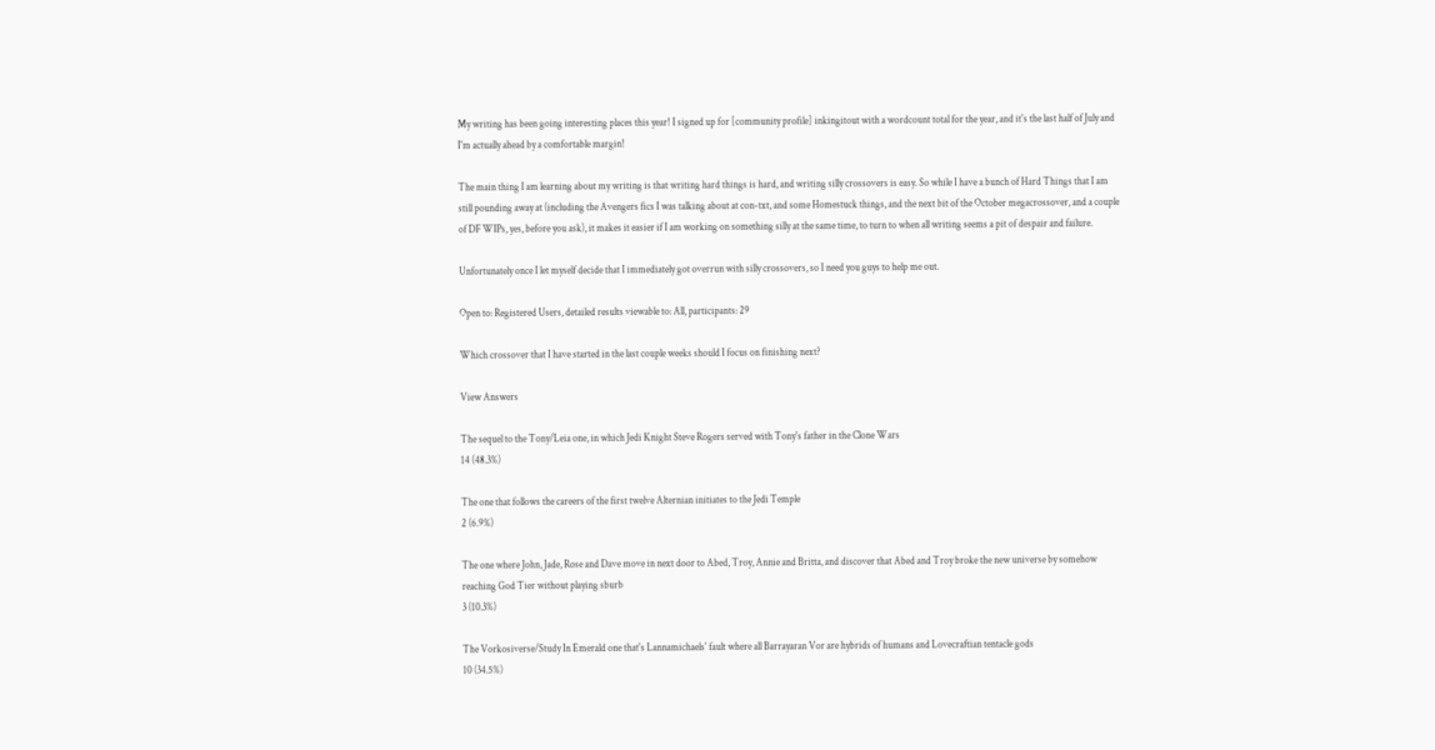My writing has been going interesting places this year! I signed up for [community profile] inkingitout with a wordcount total for the year, and it's the last half of July and I'm actually ahead by a comfortable margin!

The main thing I am learning about my writing is that writing hard things is hard, and writing silly crossovers is easy. So while I have a bunch of Hard Things that I am still pounding away at (including the Avengers fics I was talking about at con-txt, and some Homestuck things, and the next bit of the October megacrossover, and a couple of DF WIPs, yes, before you ask), it makes it easier if I am working on something silly at the same time, to turn to when all writing seems a pit of despair and failure.

Unfortunately once I let myself decide that I immediately got overrun with silly crossovers, so I need you guys to help me out.

Open to: Registered Users, detailed results viewable to: All, participants: 29

Which crossover that I have started in the last couple weeks should I focus on finishing next?

View Answers

The sequel to the Tony/Leia one, in which Jedi Knight Steve Rogers served with Tony's father in the Clone Wars
14 (48.3%)

The one that follows the careers of the first twelve Alternian initiates to the Jedi Temple
2 (6.9%)

The one where John, Jade, Rose and Dave move in next door to Abed, Troy, Annie and Britta, and discover that Abed and Troy broke the new universe by somehow reaching God Tier without playing sburb
3 (10.3%)

The Vorkosiverse/Study In Emerald one that's Lannamichaels' fault where all Barrayaran Vor are hybrids of humans and Lovecraftian tentacle gods
10 (34.5%)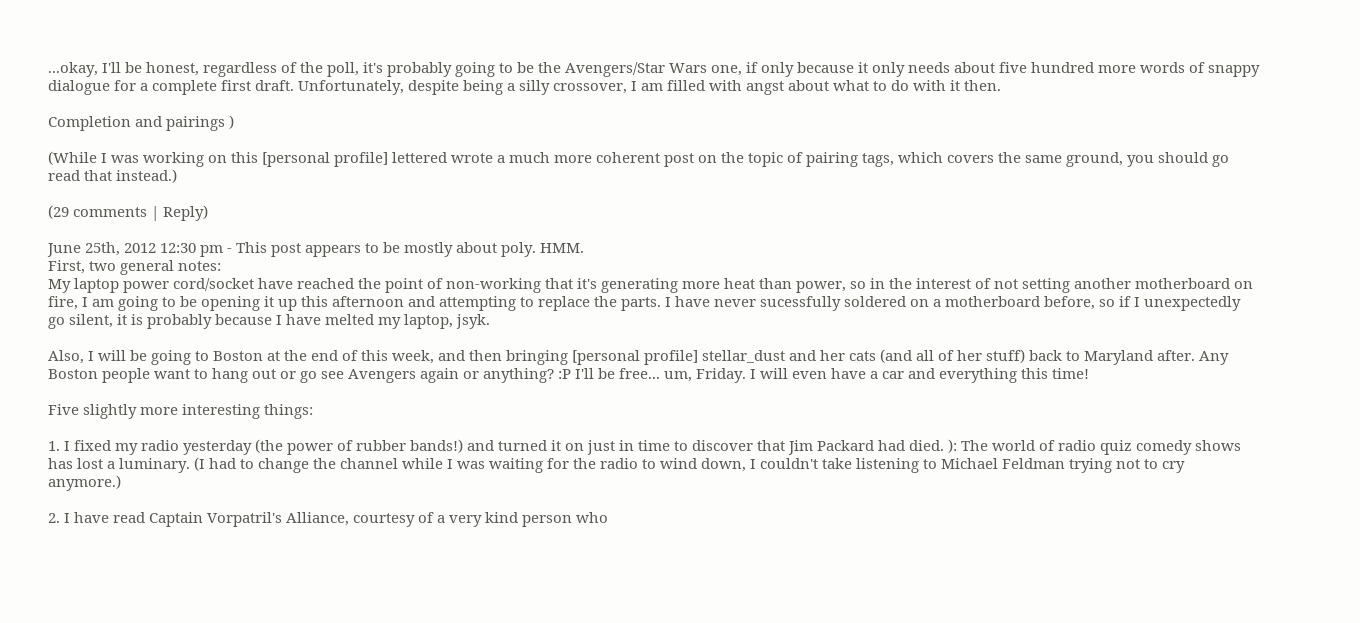...okay, I'll be honest, regardless of the poll, it's probably going to be the Avengers/Star Wars one, if only because it only needs about five hundred more words of snappy dialogue for a complete first draft. Unfortunately, despite being a silly crossover, I am filled with angst about what to do with it then.

Completion and pairings )

(While I was working on this [personal profile] lettered wrote a much more coherent post on the topic of pairing tags, which covers the same ground, you should go read that instead.)

(29 comments | Reply)

June 25th, 2012 12:30 pm - This post appears to be mostly about poly. HMM.
First, two general notes:
My laptop power cord/socket have reached the point of non-working that it's generating more heat than power, so in the interest of not setting another motherboard on fire, I am going to be opening it up this afternoon and attempting to replace the parts. I have never sucessfully soldered on a motherboard before, so if I unexpectedly go silent, it is probably because I have melted my laptop, jsyk.

Also, I will be going to Boston at the end of this week, and then bringing [personal profile] stellar_dust and her cats (and all of her stuff) back to Maryland after. Any Boston people want to hang out or go see Avengers again or anything? :P I'll be free... um, Friday. I will even have a car and everything this time!

Five slightly more interesting things:

1. I fixed my radio yesterday (the power of rubber bands!) and turned it on just in time to discover that Jim Packard had died. ): The world of radio quiz comedy shows has lost a luminary. (I had to change the channel while I was waiting for the radio to wind down, I couldn't take listening to Michael Feldman trying not to cry anymore.)

2. I have read Captain Vorpatril's Alliance, courtesy of a very kind person who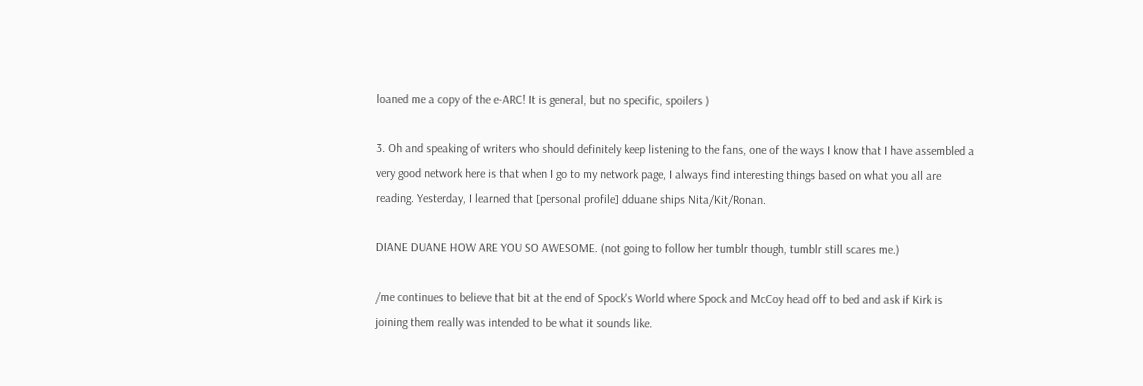loaned me a copy of the e-ARC! It is general, but no specific, spoilers )

3. Oh and speaking of writers who should definitely keep listening to the fans, one of the ways I know that I have assembled a very good network here is that when I go to my network page, I always find interesting things based on what you all are reading. Yesterday, I learned that [personal profile] dduane ships Nita/Kit/Ronan.

DIANE DUANE HOW ARE YOU SO AWESOME. (not going to follow her tumblr though, tumblr still scares me.)

/me continues to believe that bit at the end of Spock's World where Spock and McCoy head off to bed and ask if Kirk is joining them really was intended to be what it sounds like.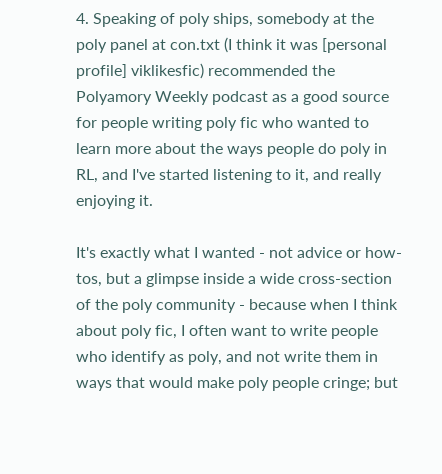4. Speaking of poly ships, somebody at the poly panel at con.txt (I think it was [personal profile] viklikesfic) recommended the Polyamory Weekly podcast as a good source for people writing poly fic who wanted to learn more about the ways people do poly in RL, and I've started listening to it, and really enjoying it.

It's exactly what I wanted - not advice or how-tos, but a glimpse inside a wide cross-section of the poly community - because when I think about poly fic, I often want to write people who identify as poly, and not write them in ways that would make poly people cringe; but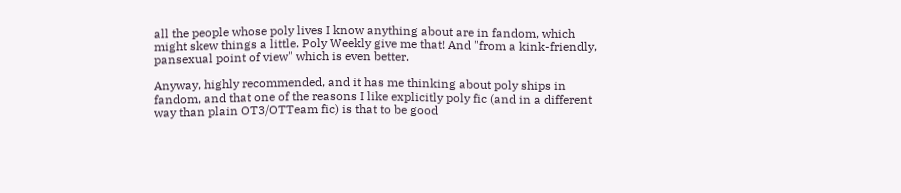all the people whose poly lives I know anything about are in fandom, which might skew things a little. Poly Weekly give me that! And "from a kink-friendly, pansexual point of view" which is even better.

Anyway, highly recommended, and it has me thinking about poly ships in fandom, and that one of the reasons I like explicitly poly fic (and in a different way than plain OT3/OTTeam fic) is that to be good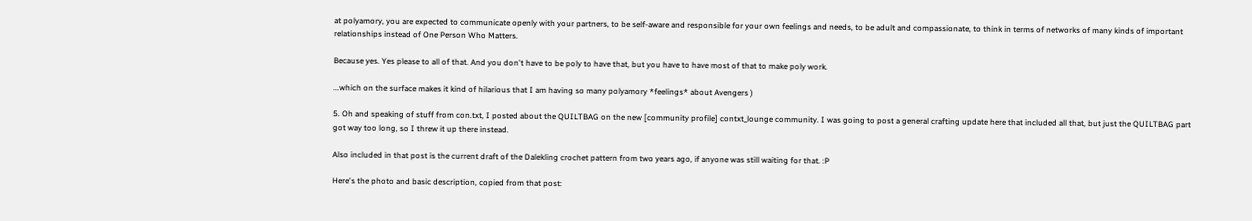at polyamory, you are expected to communicate openly with your partners, to be self-aware and responsible for your own feelings and needs, to be adult and compassionate, to think in terms of networks of many kinds of important relationships instead of One Person Who Matters.

Because yes. Yes please to all of that. And you don't have to be poly to have that, but you have to have most of that to make poly work.

...which on the surface makes it kind of hilarious that I am having so many polyamory *feelings* about Avengers )

5. Oh and speaking of stuff from con.txt, I posted about the QUILTBAG on the new [community profile] contxt_lounge community. I was going to post a general crafting update here that included all that, but just the QUILTBAG part got way too long, so I threw it up there instead.

Also included in that post is the current draft of the Dalekling crochet pattern from two years ago, if anyone was still waiting for that. :P

Here's the photo and basic description, copied from that post: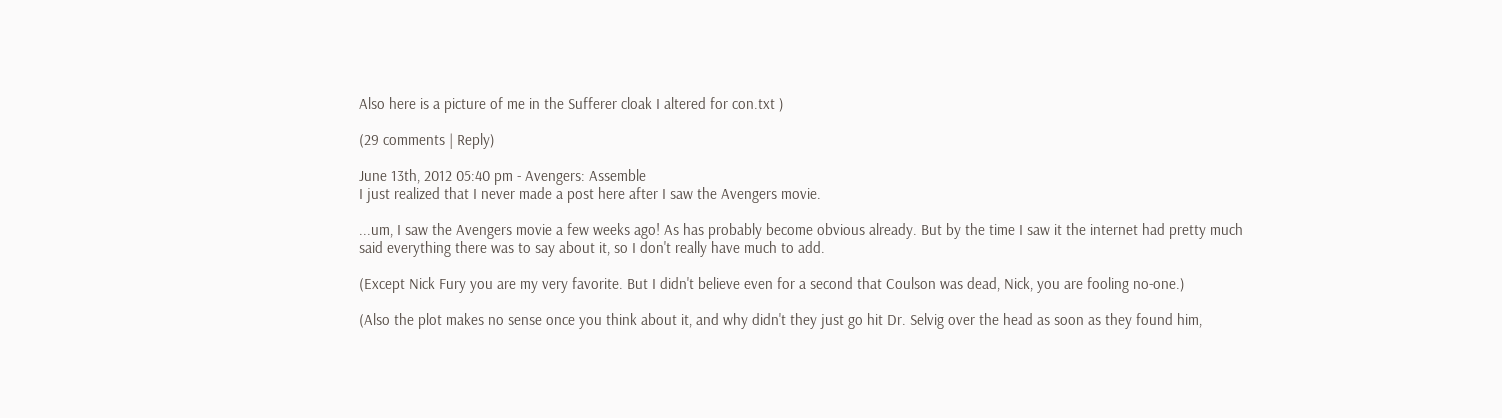Also here is a picture of me in the Sufferer cloak I altered for con.txt )

(29 comments | Reply)

June 13th, 2012 05:40 pm - Avengers: Assemble
I just realized that I never made a post here after I saw the Avengers movie.

...um, I saw the Avengers movie a few weeks ago! As has probably become obvious already. But by the time I saw it the internet had pretty much said everything there was to say about it, so I don't really have much to add.

(Except Nick Fury you are my very favorite. But I didn't believe even for a second that Coulson was dead, Nick, you are fooling no-one.)

(Also the plot makes no sense once you think about it, and why didn't they just go hit Dr. Selvig over the head as soon as they found him,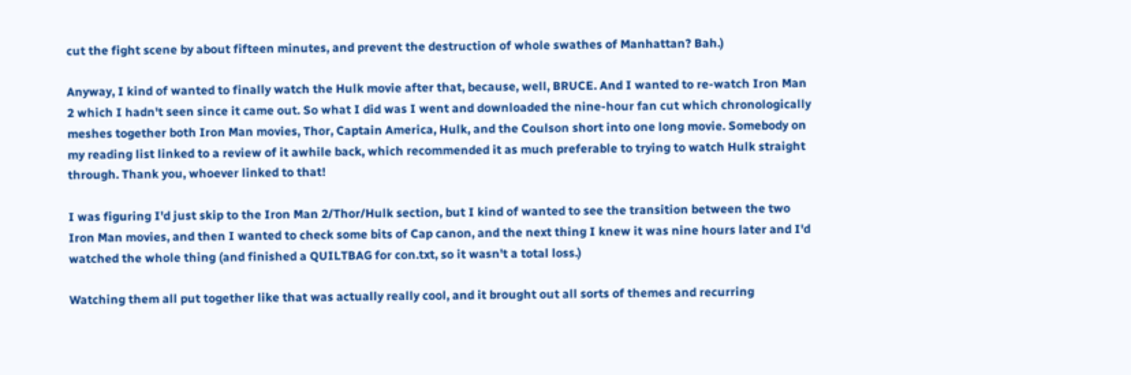cut the fight scene by about fifteen minutes, and prevent the destruction of whole swathes of Manhattan? Bah.)

Anyway, I kind of wanted to finally watch the Hulk movie after that, because, well, BRUCE. And I wanted to re-watch Iron Man 2 which I hadn't seen since it came out. So what I did was I went and downloaded the nine-hour fan cut which chronologically meshes together both Iron Man movies, Thor, Captain America, Hulk, and the Coulson short into one long movie. Somebody on my reading list linked to a review of it awhile back, which recommended it as much preferable to trying to watch Hulk straight through. Thank you, whoever linked to that!

I was figuring I'd just skip to the Iron Man 2/Thor/Hulk section, but I kind of wanted to see the transition between the two Iron Man movies, and then I wanted to check some bits of Cap canon, and the next thing I knew it was nine hours later and I'd watched the whole thing (and finished a QUILTBAG for con.txt, so it wasn't a total loss.)

Watching them all put together like that was actually really cool, and it brought out all sorts of themes and recurring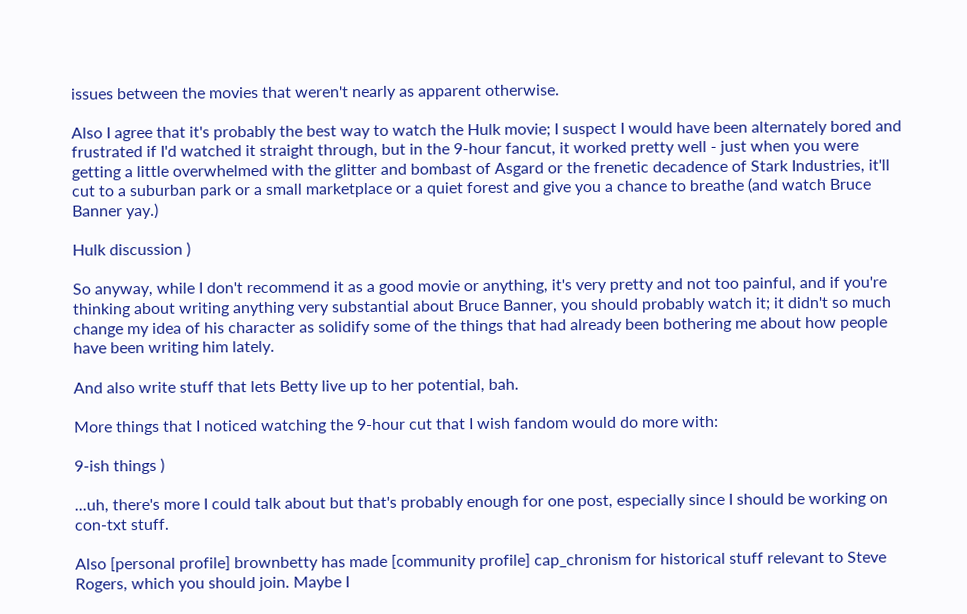issues between the movies that weren't nearly as apparent otherwise.

Also I agree that it's probably the best way to watch the Hulk movie; I suspect I would have been alternately bored and frustrated if I'd watched it straight through, but in the 9-hour fancut, it worked pretty well - just when you were getting a little overwhelmed with the glitter and bombast of Asgard or the frenetic decadence of Stark Industries, it'll cut to a suburban park or a small marketplace or a quiet forest and give you a chance to breathe (and watch Bruce Banner yay.)

Hulk discussion )

So anyway, while I don't recommend it as a good movie or anything, it's very pretty and not too painful, and if you're thinking about writing anything very substantial about Bruce Banner, you should probably watch it; it didn't so much change my idea of his character as solidify some of the things that had already been bothering me about how people have been writing him lately.

And also write stuff that lets Betty live up to her potential, bah.

More things that I noticed watching the 9-hour cut that I wish fandom would do more with:

9-ish things )

...uh, there's more I could talk about but that's probably enough for one post, especially since I should be working on con-txt stuff.

Also [personal profile] brownbetty has made [community profile] cap_chronism for historical stuff relevant to Steve Rogers, which you should join. Maybe I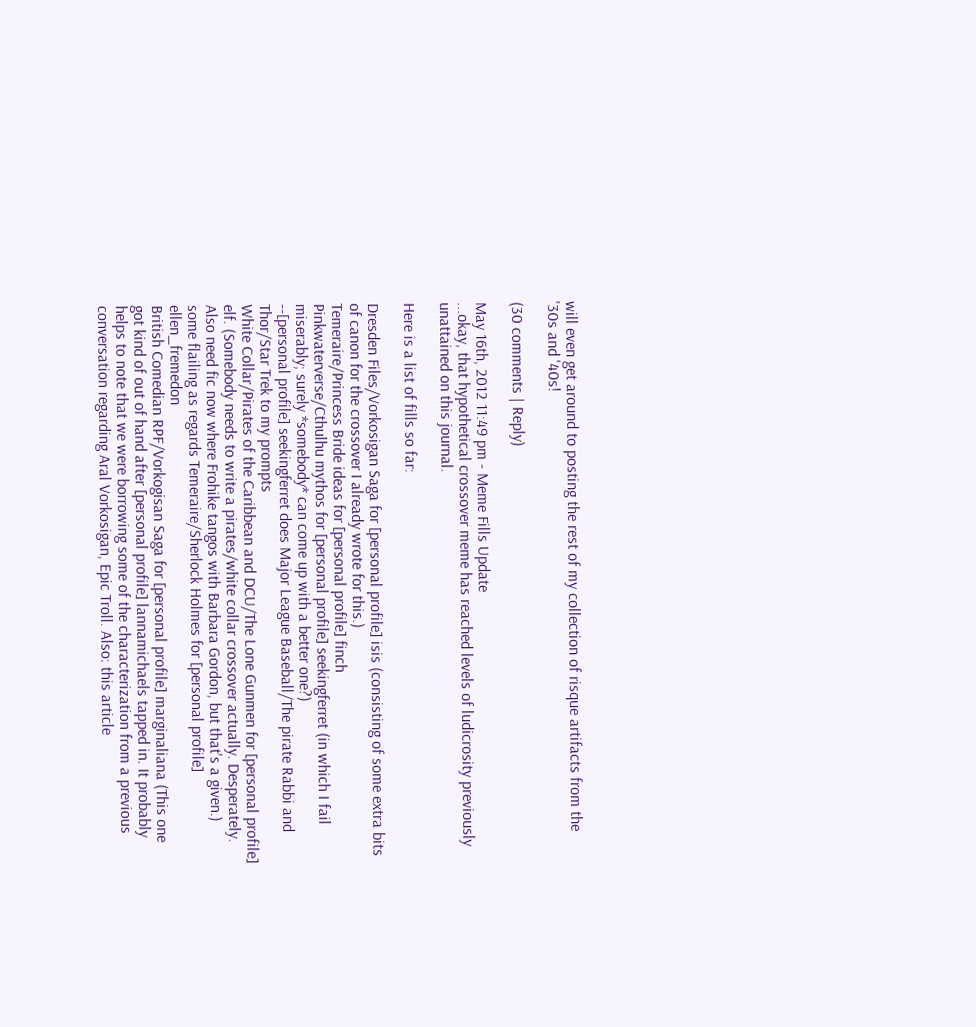will even get around to posting the rest of my collection of risque artifacts from the '30s and '40s!

(30 comments | Reply)

May 16th, 2012 11:49 pm - Meme Fills Update
...okay, that hypothetical crossover meme has reached levels of ludicrosity previously unattained on this journal.

Here is a list of fills so far:

Dresden Files/Vorkosigan Saga for [personal profile] isis (consisting of some extra bits of canon for the crossover I already wrote for this.)
Temeraire/Princess Bride ideas for [personal profile] finch
Pinkwaterverse/Cthulhu mythos for [personal profile] seekingferret (in which I fail miserably; surely *somebody* can come up with a better one?)
--[personal profile] seekingferret does Major League Baseball/The pirate Rabbi and Thor/Star Trek to my prompts
White Collar/Pirates of the Caribbean and DCU/The Lone Gunmen for [personal profile] elf. (Somebody needs to write a pirates/white collar crossover actually. Desperately. Also need fic now where Frohike tangos with Barbara Gordon, but that's a given.)
some flailing as regards Temeraire/Sherlock Holmes for [personal profile] ellen_fremedon
British Comedian RPF/Vorkogisan Saga for [personal profile] marginaliana (This one got kind of out of hand after [personal profile] lannamichaels tapped in. It probably helps to note that we were borrowing some of the characterization from a previous conversation regarding Aral Vorkosigan, Epic Troll. Also: this article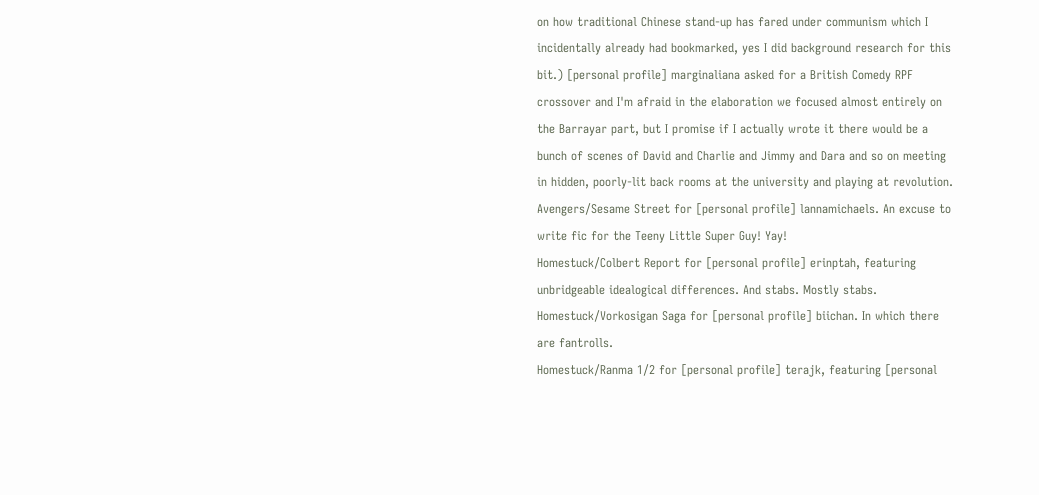on how traditional Chinese stand-up has fared under communism which I incidentally already had bookmarked, yes I did background research for this bit.) [personal profile] marginaliana asked for a British Comedy RPF crossover and I'm afraid in the elaboration we focused almost entirely on the Barrayar part, but I promise if I actually wrote it there would be a bunch of scenes of David and Charlie and Jimmy and Dara and so on meeting in hidden, poorly-lit back rooms at the university and playing at revolution.
Avengers/Sesame Street for [personal profile] lannamichaels. An excuse to write fic for the Teeny Little Super Guy! Yay!
Homestuck/Colbert Report for [personal profile] erinptah, featuring unbridgeable idealogical differences. And stabs. Mostly stabs.
Homestuck/Vorkosigan Saga for [personal profile] biichan. In which there are fantrolls.
Homestuck/Ranma 1/2 for [personal profile] terajk, featuring [personal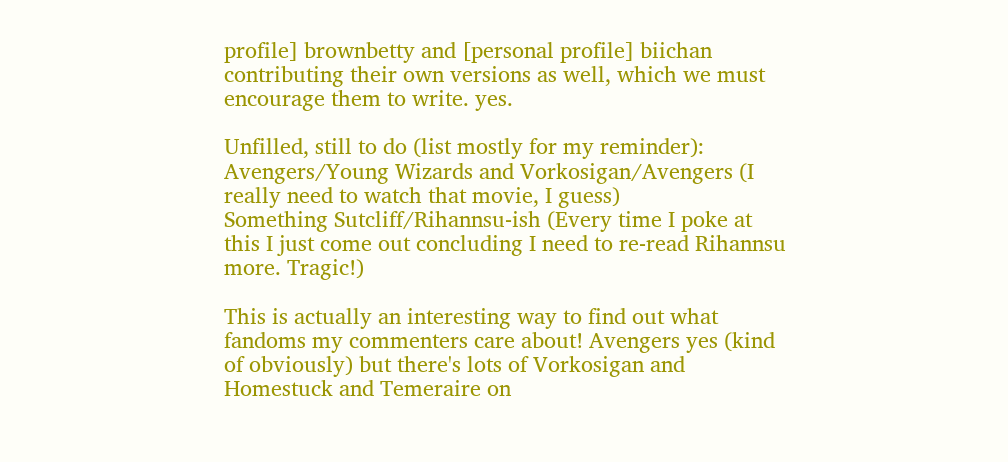profile] brownbetty and [personal profile] biichan contributing their own versions as well, which we must encourage them to write. yes.

Unfilled, still to do (list mostly for my reminder):
Avengers/Young Wizards and Vorkosigan/Avengers (I really need to watch that movie, I guess)
Something Sutcliff/Rihannsu-ish (Every time I poke at this I just come out concluding I need to re-read Rihannsu more. Tragic!)

This is actually an interesting way to find out what fandoms my commenters care about! Avengers yes (kind of obviously) but there's lots of Vorkosigan and Homestuck and Temeraire on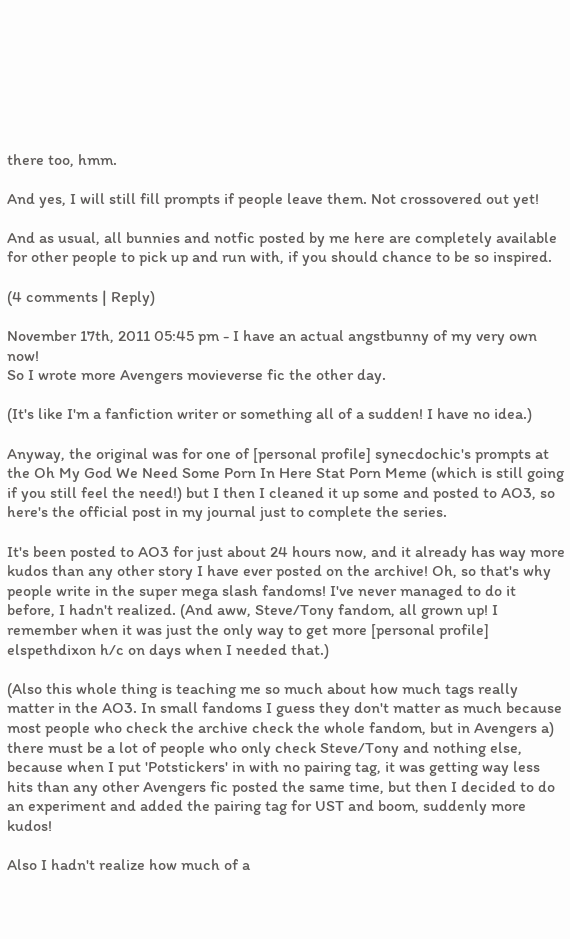there too, hmm.

And yes, I will still fill prompts if people leave them. Not crossovered out yet!

And as usual, all bunnies and notfic posted by me here are completely available for other people to pick up and run with, if you should chance to be so inspired.

(4 comments | Reply)

November 17th, 2011 05:45 pm - I have an actual angstbunny of my very own now!
So I wrote more Avengers movieverse fic the other day.

(It's like I'm a fanfiction writer or something all of a sudden! I have no idea.)

Anyway, the original was for one of [personal profile] synecdochic's prompts at the Oh My God We Need Some Porn In Here Stat Porn Meme (which is still going if you still feel the need!) but I then I cleaned it up some and posted to AO3, so here's the official post in my journal just to complete the series.

It's been posted to AO3 for just about 24 hours now, and it already has way more kudos than any other story I have ever posted on the archive! Oh, so that's why people write in the super mega slash fandoms! I've never managed to do it before, I hadn't realized. (And aww, Steve/Tony fandom, all grown up! I remember when it was just the only way to get more [personal profile] elspethdixon h/c on days when I needed that.)

(Also this whole thing is teaching me so much about how much tags really matter in the AO3. In small fandoms I guess they don't matter as much because most people who check the archive check the whole fandom, but in Avengers a) there must be a lot of people who only check Steve/Tony and nothing else, because when I put 'Potstickers' in with no pairing tag, it was getting way less hits than any other Avengers fic posted the same time, but then I decided to do an experiment and added the pairing tag for UST and boom, suddenly more kudos!

Also I hadn't realize how much of a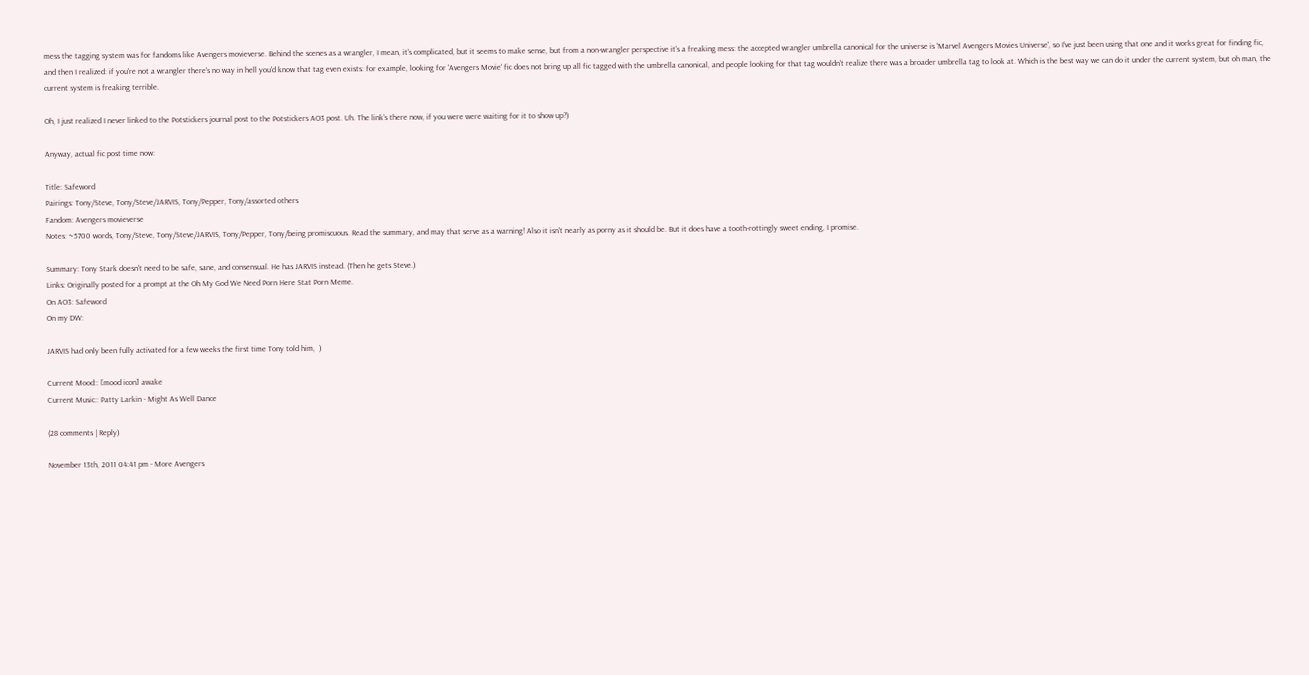mess the tagging system was for fandoms like Avengers movieverse. Behind the scenes as a wrangler, I mean, it's complicated, but it seems to make sense, but from a non-wrangler perspective it's a freaking mess: the accepted wrangler umbrella canonical for the universe is 'Marvel Avengers Movies Universe', so I've just been using that one and it works great for finding fic, and then I realized: if you're not a wrangler there's no way in hell you'd know that tag even exists: for example, looking for 'Avengers Movie' fic does not bring up all fic tagged with the umbrella canonical, and people looking for that tag wouldn't realize there was a broader umbrella tag to look at. Which is the best way we can do it under the current system, but oh man, the current system is freaking terrible.

Oh, I just realized I never linked to the Potstickers journal post to the Potstickers AO3 post. Uh. The link's there now, if you were were waiting for it to show up?)

Anyway, actual fic post time now:

Title: Safeword
Pairings: Tony/Steve, Tony/Steve/JARVIS, Tony/Pepper, Tony/assorted others
Fandom: Avengers movieverse
Notes: ~5700 words, Tony/Steve, Tony/Steve/JARVIS, Tony/Pepper, Tony/being promiscuous. Read the summary, and may that serve as a warning! Also it isn't nearly as porny as it should be. But it does have a tooth-rottingly sweet ending, I promise.

Summary: Tony Stark doesn't need to be safe, sane, and consensual. He has JARVIS instead. (Then he gets Steve.)
Links: Originally posted for a prompt at the Oh My God We Need Porn Here Stat Porn Meme.
On AO3: Safeword
On my DW:

JARVIS had only been fully activated for a few weeks the first time Tony told him,  )

Current Mood:: [mood icon] awake
Current Music:: Patty Larkin - Might As Well Dance

(28 comments | Reply)

November 13th, 2011 04:41 pm - More Avengers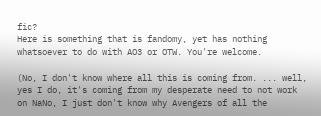fic?
Here is something that is fandomy, yet has nothing whatsoever to do with AO3 or OTW. You're welcome.

(No, I don't know where all this is coming from. ... well, yes I do, it's coming from my desperate need to not work on NaNo, I just don't know why Avengers of all the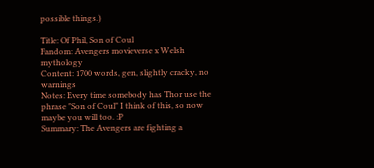possible things.)

Title: Of Phil, Son of Coul
Fandom: Avengers movieverse x Welsh mythology
Content: 1700 words, gen, slightly cracky, no warnings
Notes: Every time somebody has Thor use the phrase "Son of Coul" I think of this, so now maybe you will too. :P
Summary: The Avengers are fighting a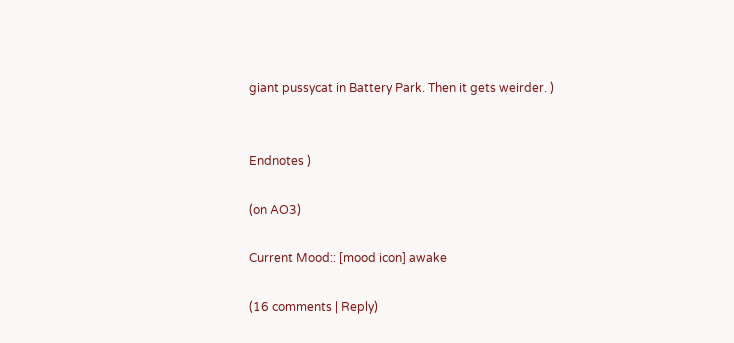giant pussycat in Battery Park. Then it gets weirder. )


Endnotes )

(on AO3)

Current Mood:: [mood icon] awake

(16 comments | Reply)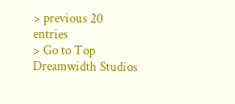> previous 20 entries
> Go to Top
Dreamwidth Studios